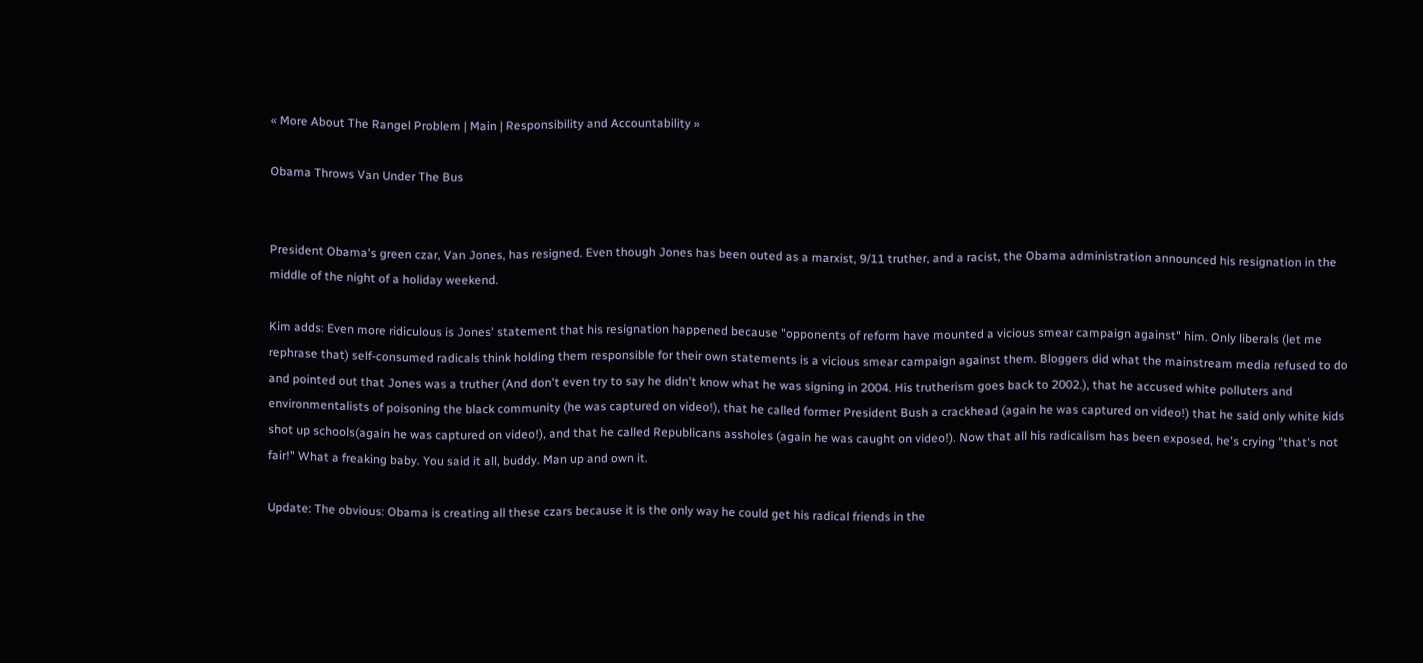« More About The Rangel Problem | Main | Responsibility and Accountability »

Obama Throws Van Under The Bus


President Obama's green czar, Van Jones, has resigned. Even though Jones has been outed as a marxist, 9/11 truther, and a racist, the Obama administration announced his resignation in the middle of the night of a holiday weekend.

Kim adds: Even more ridiculous is Jones' statement that his resignation happened because "opponents of reform have mounted a vicious smear campaign against" him. Only liberals (let me rephrase that) self-consumed radicals think holding them responsible for their own statements is a vicious smear campaign against them. Bloggers did what the mainstream media refused to do and pointed out that Jones was a truther (And don't even try to say he didn't know what he was signing in 2004. His trutherism goes back to 2002.), that he accused white polluters and environmentalists of poisoning the black community (he was captured on video!), that he called former President Bush a crackhead (again he was captured on video!) that he said only white kids shot up schools(again he was captured on video!), and that he called Republicans assholes (again he was caught on video!). Now that all his radicalism has been exposed, he's crying "that's not fair!" What a freaking baby. You said it all, buddy. Man up and own it.

Update: The obvious: Obama is creating all these czars because it is the only way he could get his radical friends in the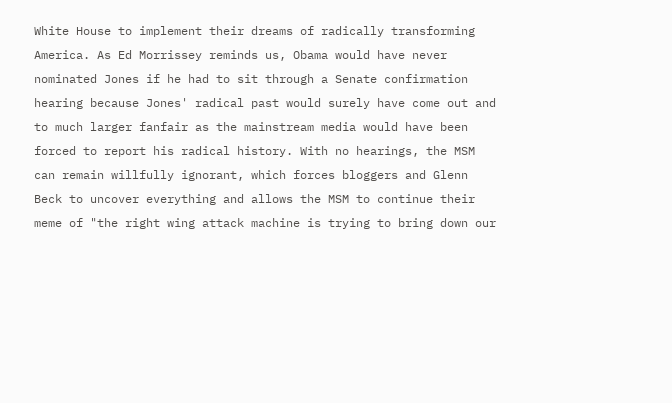White House to implement their dreams of radically transforming America. As Ed Morrissey reminds us, Obama would have never nominated Jones if he had to sit through a Senate confirmation hearing because Jones' radical past would surely have come out and to much larger fanfair as the mainstream media would have been forced to report his radical history. With no hearings, the MSM can remain willfully ignorant, which forces bloggers and Glenn Beck to uncover everything and allows the MSM to continue their meme of "the right wing attack machine is trying to bring down our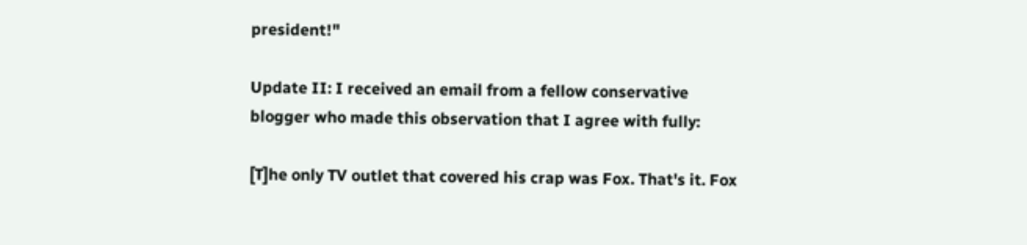president!"

Update II: I received an email from a fellow conservative blogger who made this observation that I agree with fully:

[T]he only TV outlet that covered his crap was Fox. That's it. Fox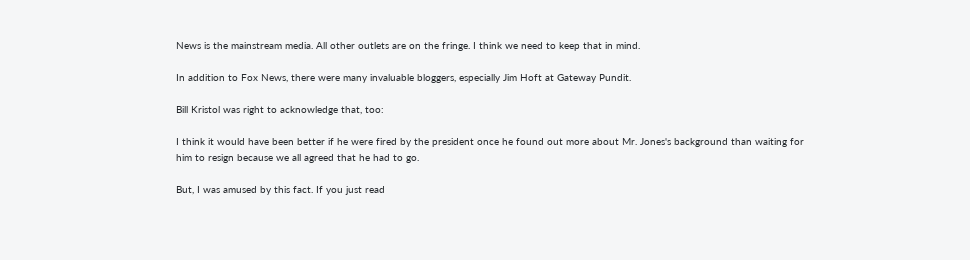News is the mainstream media. All other outlets are on the fringe. I think we need to keep that in mind.

In addition to Fox News, there were many invaluable bloggers, especially Jim Hoft at Gateway Pundit.

Bill Kristol was right to acknowledge that, too:

I think it would have been better if he were fired by the president once he found out more about Mr. Jones's background than waiting for him to resign because we all agreed that he had to go.

But, I was amused by this fact. If you just read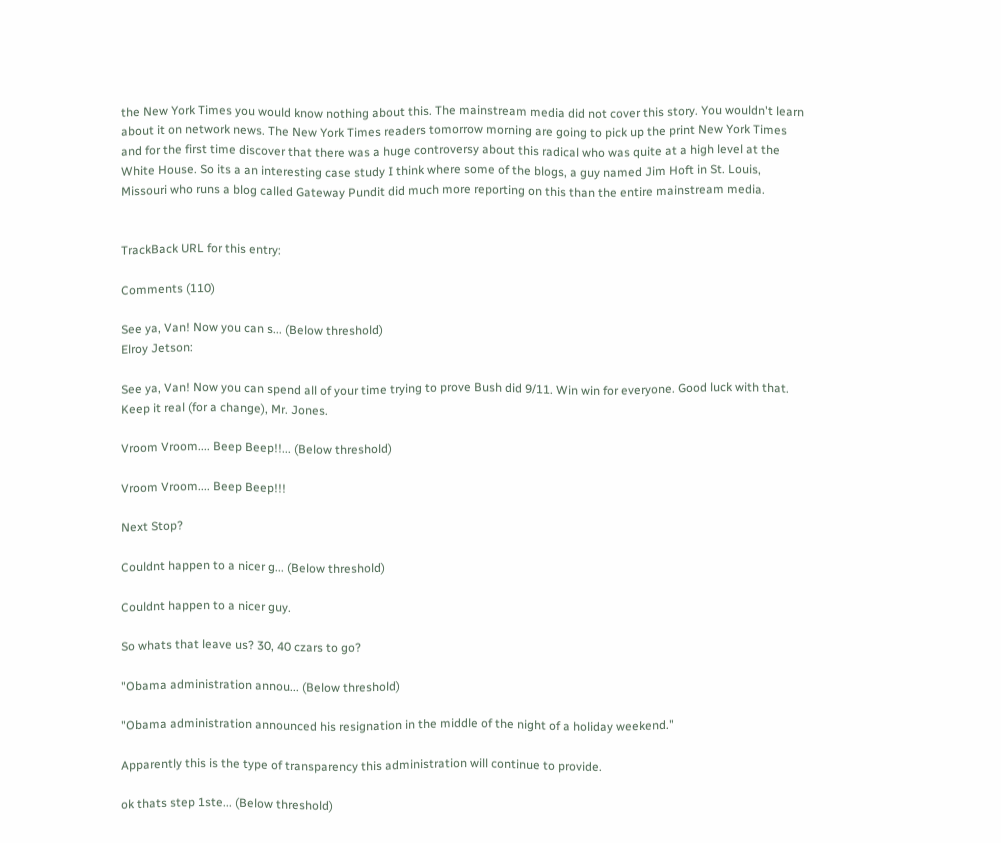the New York Times you would know nothing about this. The mainstream media did not cover this story. You wouldn't learn about it on network news. The New York Times readers tomorrow morning are going to pick up the print New York Times and for the first time discover that there was a huge controversy about this radical who was quite at a high level at the White House. So its a an interesting case study I think where some of the blogs, a guy named Jim Hoft in St. Louis, Missouri who runs a blog called Gateway Pundit did much more reporting on this than the entire mainstream media.


TrackBack URL for this entry:

Comments (110)

See ya, Van! Now you can s... (Below threshold)
Elroy Jetson:

See ya, Van! Now you can spend all of your time trying to prove Bush did 9/11. Win win for everyone. Good luck with that.
Keep it real (for a change), Mr. Jones.

Vroom Vroom.... Beep Beep!!... (Below threshold)

Vroom Vroom.... Beep Beep!!!

Next Stop?

Couldnt happen to a nicer g... (Below threshold)

Couldnt happen to a nicer guy.

So whats that leave us? 30, 40 czars to go?

"Obama administration annou... (Below threshold)

"Obama administration announced his resignation in the middle of the night of a holiday weekend."

Apparently this is the type of transparency this administration will continue to provide.

ok thats step 1ste... (Below threshold)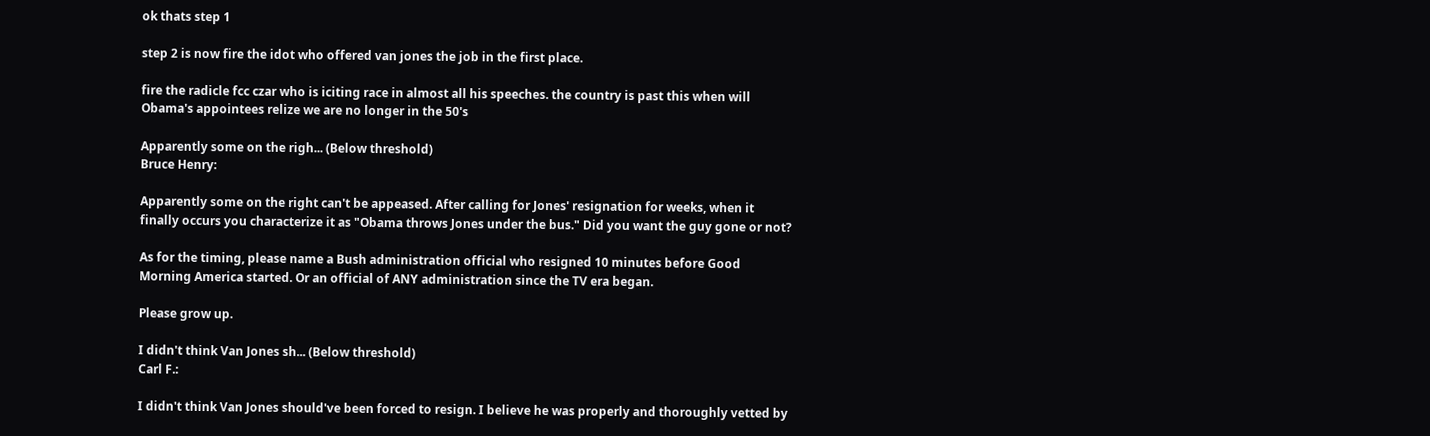ok thats step 1

step 2 is now fire the idot who offered van jones the job in the first place.

fire the radicle fcc czar who is iciting race in almost all his speeches. the country is past this when will Obama's appointees relize we are no longer in the 50's

Apparently some on the righ... (Below threshold)
Bruce Henry:

Apparently some on the right can't be appeased. After calling for Jones' resignation for weeks, when it finally occurs you characterize it as "Obama throws Jones under the bus." Did you want the guy gone or not?

As for the timing, please name a Bush administration official who resigned 10 minutes before Good Morning America started. Or an official of ANY administration since the TV era began.

Please grow up.

I didn't think Van Jones sh... (Below threshold)
Carl F.:

I didn't think Van Jones should've been forced to resign. I believe he was properly and thoroughly vetted by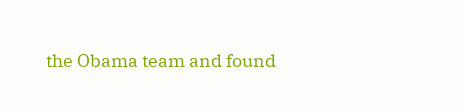the Obama team and found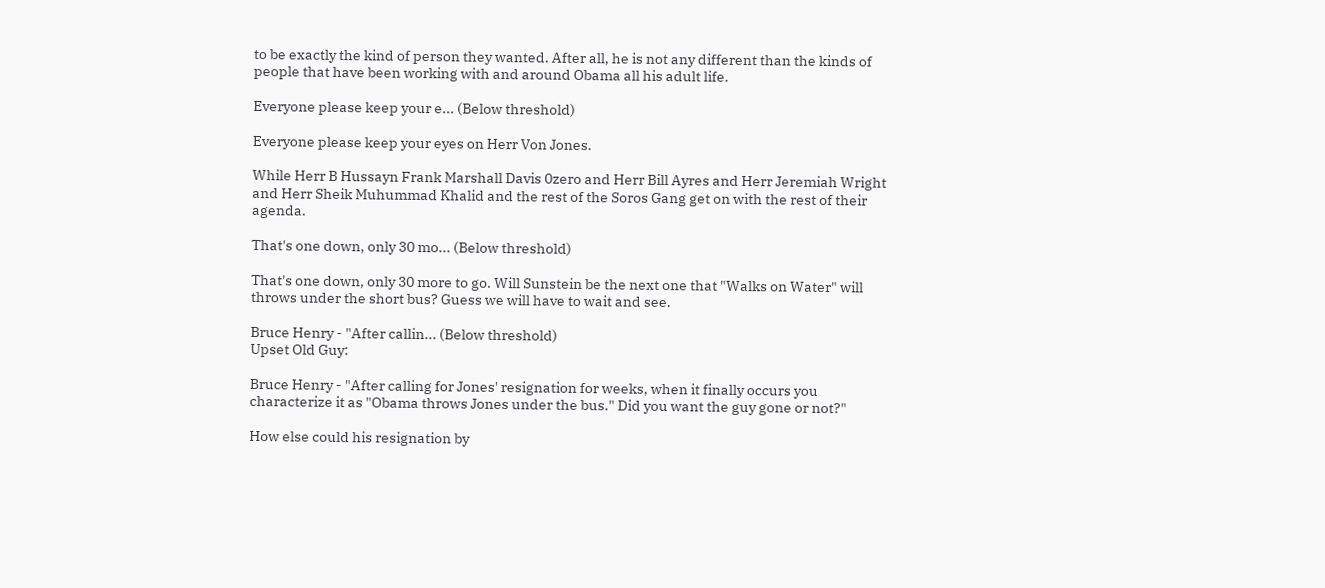to be exactly the kind of person they wanted. After all, he is not any different than the kinds of people that have been working with and around Obama all his adult life.

Everyone please keep your e... (Below threshold)

Everyone please keep your eyes on Herr Von Jones.

While Herr B Hussayn Frank Marshall Davis 0zero and Herr Bill Ayres and Herr Jeremiah Wright and Herr Sheik Muhummad Khalid and the rest of the Soros Gang get on with the rest of their agenda.

That's one down, only 30 mo... (Below threshold)

That's one down, only 30 more to go. Will Sunstein be the next one that "Walks on Water" will throws under the short bus? Guess we will have to wait and see.

Bruce Henry - "After callin... (Below threshold)
Upset Old Guy:

Bruce Henry - "After calling for Jones' resignation for weeks, when it finally occurs you characterize it as "Obama throws Jones under the bus." Did you want the guy gone or not?"

How else could his resignation by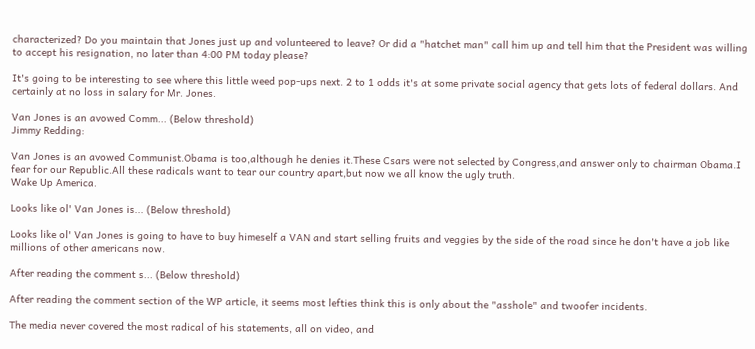characterized? Do you maintain that Jones just up and volunteered to leave? Or did a "hatchet man" call him up and tell him that the President was willing to accept his resignation, no later than 4:00 PM today please?

It's going to be interesting to see where this little weed pop-ups next. 2 to 1 odds it's at some private social agency that gets lots of federal dollars. And certainly at no loss in salary for Mr. Jones.

Van Jones is an avowed Comm... (Below threshold)
Jimmy Redding:

Van Jones is an avowed Communist.Obama is too,although he denies it.These Csars were not selected by Congress,and answer only to chairman Obama.I fear for our Republic.All these radicals want to tear our country apart,but now we all know the ugly truth.
Wake Up America.

Looks like ol' Van Jones is... (Below threshold)

Looks like ol' Van Jones is going to have to buy himeself a VAN and start selling fruits and veggies by the side of the road since he don't have a job like millions of other americans now.

After reading the comment s... (Below threshold)

After reading the comment section of the WP article, it seems most lefties think this is only about the "asshole" and twoofer incidents.

The media never covered the most radical of his statements, all on video, and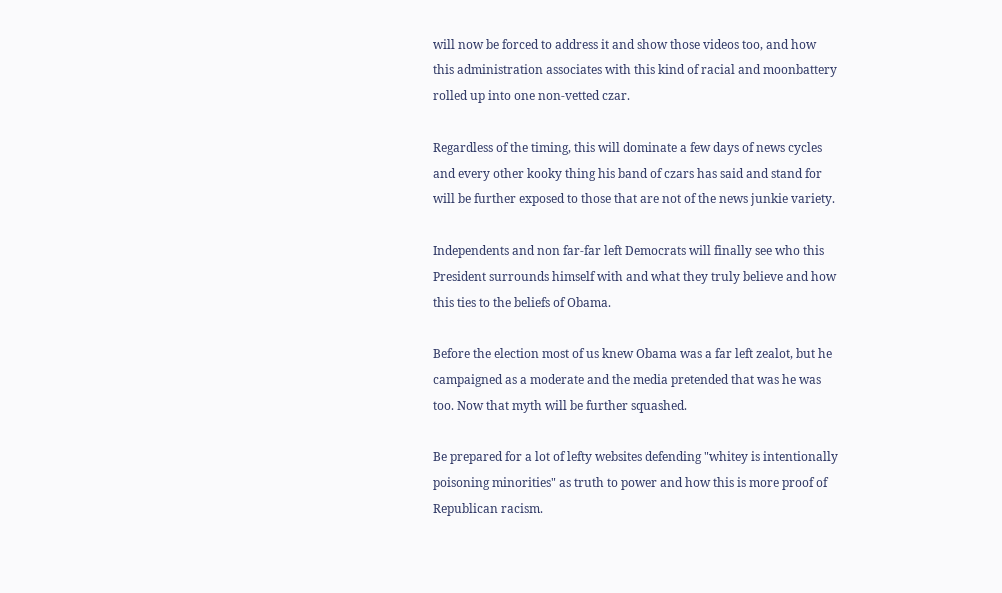will now be forced to address it and show those videos too, and how this administration associates with this kind of racial and moonbattery rolled up into one non-vetted czar.

Regardless of the timing, this will dominate a few days of news cycles and every other kooky thing his band of czars has said and stand for will be further exposed to those that are not of the news junkie variety.

Independents and non far-far left Democrats will finally see who this President surrounds himself with and what they truly believe and how this ties to the beliefs of Obama.

Before the election most of us knew Obama was a far left zealot, but he campaigned as a moderate and the media pretended that was he was too. Now that myth will be further squashed.

Be prepared for a lot of lefty websites defending "whitey is intentionally poisoning minorities" as truth to power and how this is more proof of Republican racism.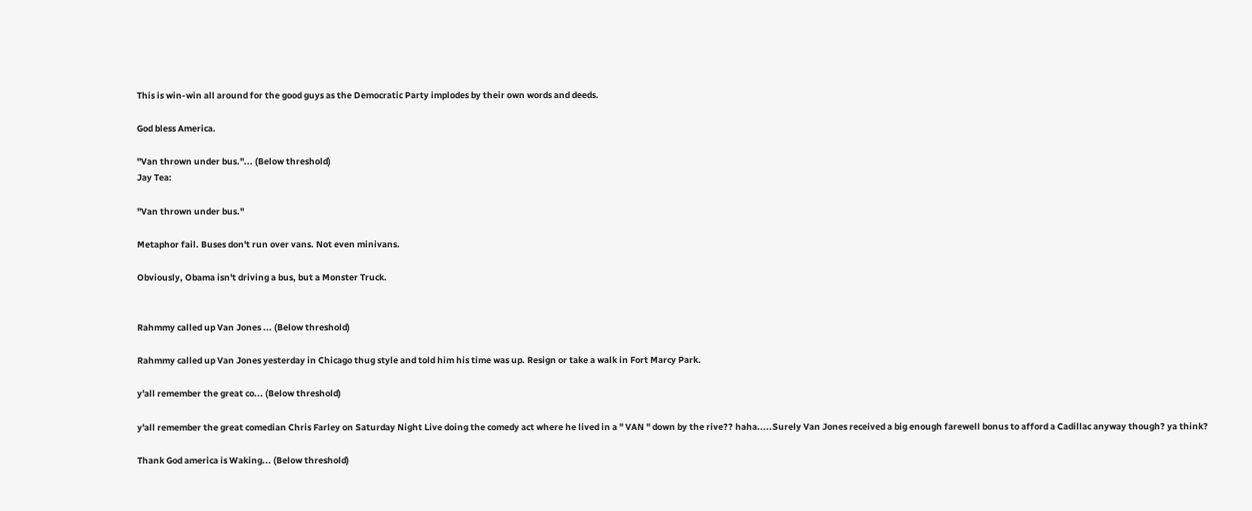This is win-win all around for the good guys as the Democratic Party implodes by their own words and deeds.

God bless America.

"Van thrown under bus."... (Below threshold)
Jay Tea:

"Van thrown under bus."

Metaphor fail. Buses don't run over vans. Not even minivans.

Obviously, Obama isn't driving a bus, but a Monster Truck.


Rahmmy called up Van Jones ... (Below threshold)

Rahmmy called up Van Jones yesterday in Chicago thug style and told him his time was up. Resign or take a walk in Fort Marcy Park.

y'all remember the great co... (Below threshold)

y'all remember the great comedian Chris Farley on Saturday Night Live doing the comedy act where he lived in a " VAN " down by the rive?? haha.....Surely Van Jones received a big enough farewell bonus to afford a Cadillac anyway though? ya think?

Thank God america is Waking... (Below threshold)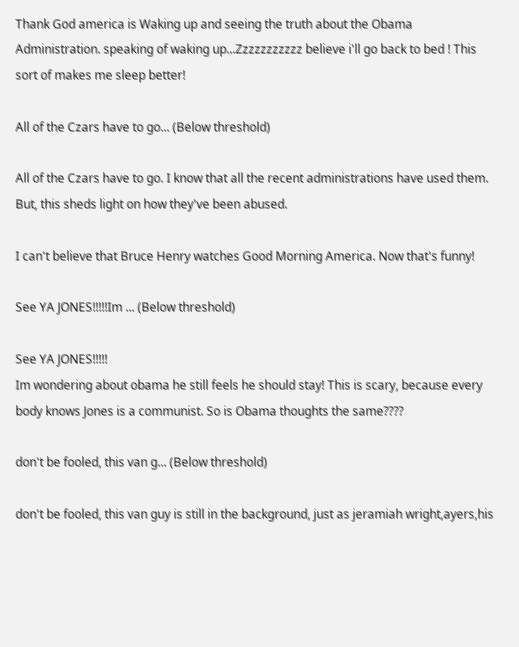Thank God america is Waking up and seeing the truth about the Obama Administration. speaking of waking up...Zzzzzzzzzzz believe i'll go back to bed ! This sort of makes me sleep better!

All of the Czars have to go... (Below threshold)

All of the Czars have to go. I know that all the recent administrations have used them. But, this sheds light on how they've been abused.

I can't believe that Bruce Henry watches Good Morning America. Now that's funny!

See YA JONES!!!!!Im ... (Below threshold)

See YA JONES!!!!!
Im wondering about obama he still feels he should stay! This is scary, because every body knows Jones is a communist. So is Obama thoughts the same????

don't be fooled, this van g... (Below threshold)

don't be fooled, this van guy is still in the background, just as jeramiah wright,ayers,his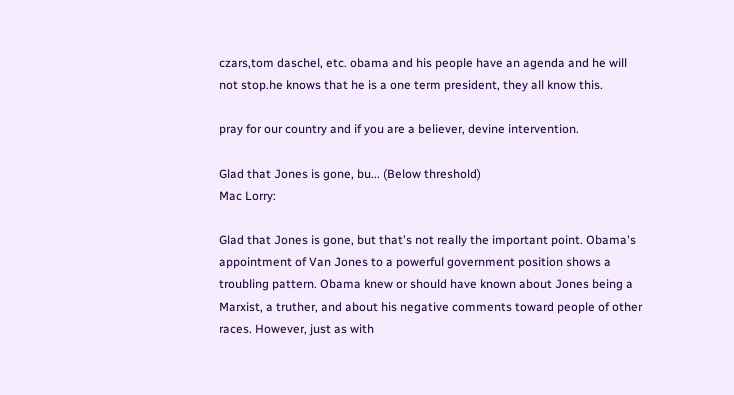czars,tom daschel, etc. obama and his people have an agenda and he will not stop.he knows that he is a one term president, they all know this.

pray for our country and if you are a believer, devine intervention.

Glad that Jones is gone, bu... (Below threshold)
Mac Lorry:

Glad that Jones is gone, but that's not really the important point. Obama's appointment of Van Jones to a powerful government position shows a troubling pattern. Obama knew or should have known about Jones being a Marxist, a truther, and about his negative comments toward people of other races. However, just as with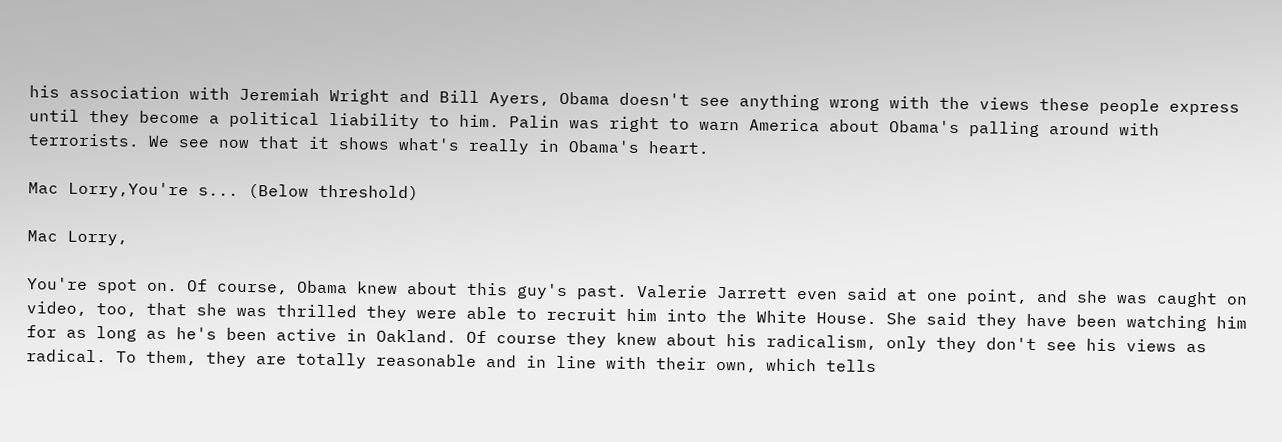his association with Jeremiah Wright and Bill Ayers, Obama doesn't see anything wrong with the views these people express until they become a political liability to him. Palin was right to warn America about Obama's palling around with terrorists. We see now that it shows what's really in Obama's heart.

Mac Lorry,You're s... (Below threshold)

Mac Lorry,

You're spot on. Of course, Obama knew about this guy's past. Valerie Jarrett even said at one point, and she was caught on video, too, that she was thrilled they were able to recruit him into the White House. She said they have been watching him for as long as he's been active in Oakland. Of course they knew about his radicalism, only they don't see his views as radical. To them, they are totally reasonable and in line with their own, which tells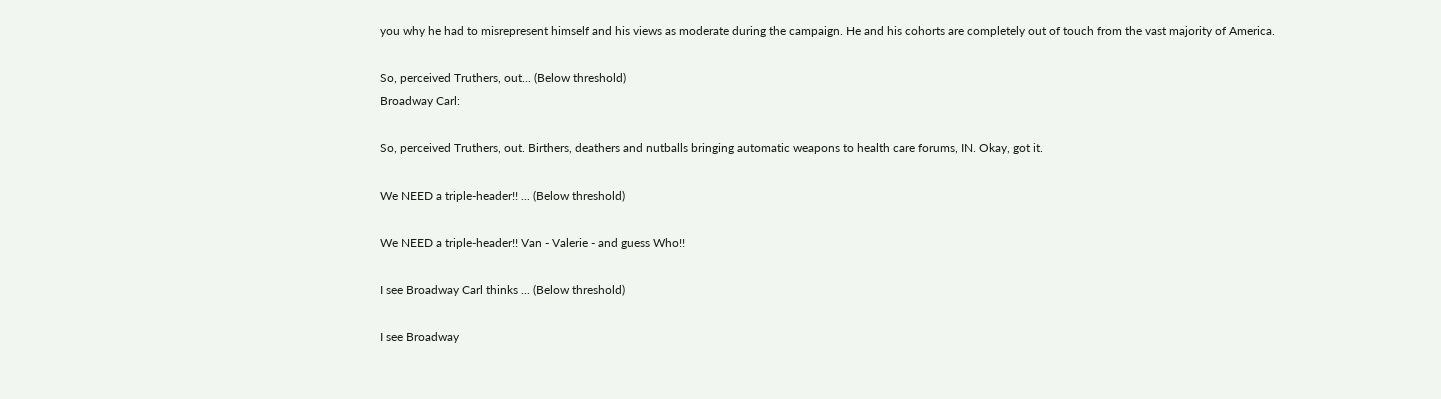you why he had to misrepresent himself and his views as moderate during the campaign. He and his cohorts are completely out of touch from the vast majority of America.

So, perceived Truthers, out... (Below threshold)
Broadway Carl:

So, perceived Truthers, out. Birthers, deathers and nutballs bringing automatic weapons to health care forums, IN. Okay, got it.

We NEED a triple-header!! ... (Below threshold)

We NEED a triple-header!! Van - Valerie - and guess Who!!

I see Broadway Carl thinks ... (Below threshold)

I see Broadway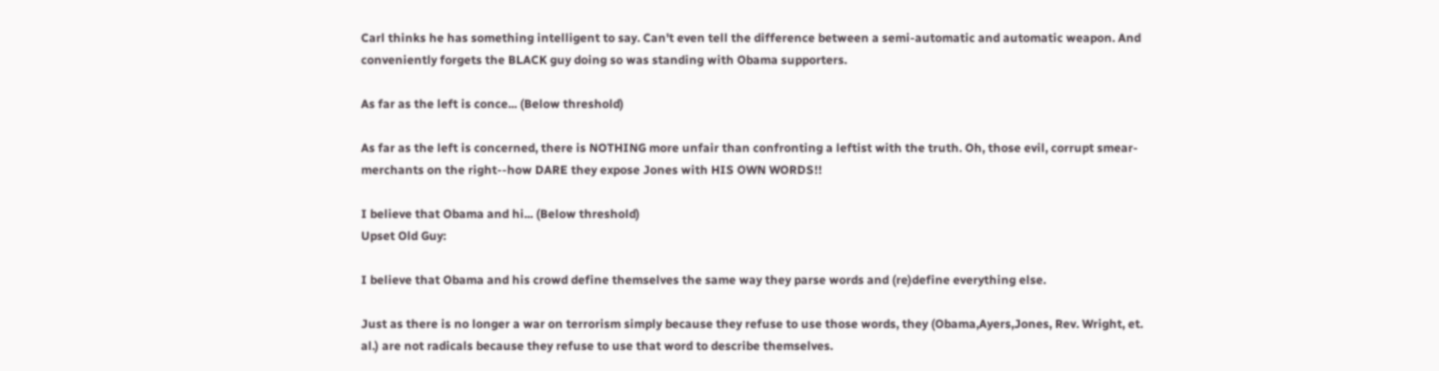Carl thinks he has something intelligent to say. Can't even tell the difference between a semi-automatic and automatic weapon. And conveniently forgets the BLACK guy doing so was standing with Obama supporters.

As far as the left is conce... (Below threshold)

As far as the left is concerned, there is NOTHING more unfair than confronting a leftist with the truth. Oh, those evil, corrupt smear-merchants on the right--how DARE they expose Jones with HIS OWN WORDS!!

I believe that Obama and hi... (Below threshold)
Upset Old Guy:

I believe that Obama and his crowd define themselves the same way they parse words and (re)define everything else.

Just as there is no longer a war on terrorism simply because they refuse to use those words, they (Obama,Ayers,Jones, Rev. Wright, et. al.) are not radicals because they refuse to use that word to describe themselves.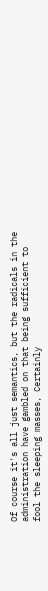Of course it's all just semantics, but the radicals in the administration have gambled on that being sufficient to fool the sleeping masses, Certainly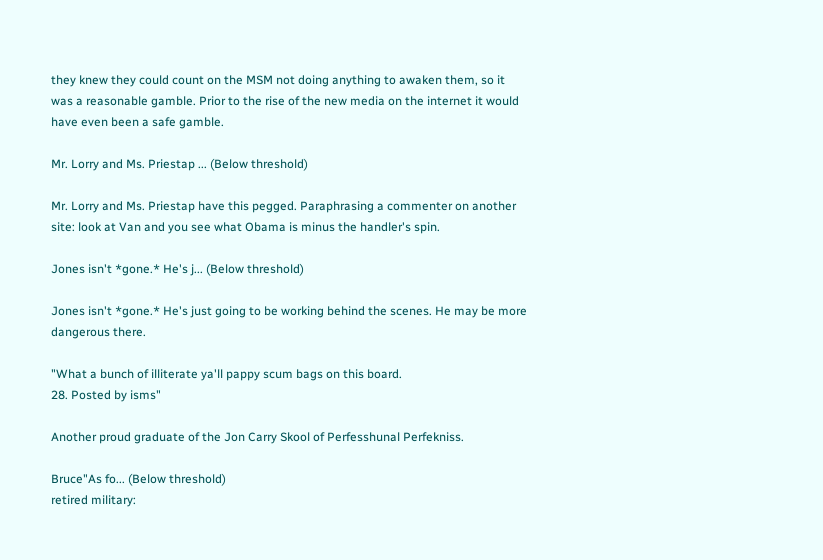they knew they could count on the MSM not doing anything to awaken them, so it was a reasonable gamble. Prior to the rise of the new media on the internet it would have even been a safe gamble.

Mr. Lorry and Ms. Priestap ... (Below threshold)

Mr. Lorry and Ms. Priestap have this pegged. Paraphrasing a commenter on another site: look at Van and you see what Obama is minus the handler's spin.

Jones isn't *gone.* He's j... (Below threshold)

Jones isn't *gone.* He's just going to be working behind the scenes. He may be more dangerous there.

"What a bunch of illiterate ya'll pappy scum bags on this board.
28. Posted by isms"

Another proud graduate of the Jon Carry Skool of Perfesshunal Perfekniss.

Bruce"As fo... (Below threshold)
retired military: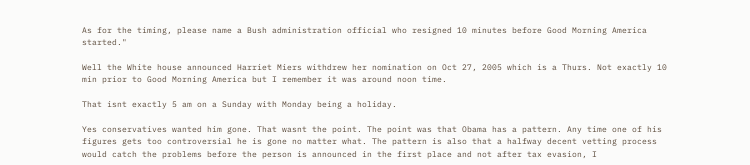As for the timing, please name a Bush administration official who resigned 10 minutes before Good Morning America started."

Well the White house announced Harriet Miers withdrew her nomination on Oct 27, 2005 which is a Thurs. Not exactly 10 min prior to Good Morning America but I remember it was around noon time.

That isnt exactly 5 am on a Sunday with Monday being a holiday.

Yes conservatives wanted him gone. That wasnt the point. The point was that Obama has a pattern. Any time one of his figures gets too controversial he is gone no matter what. The pattern is also that a halfway decent vetting process would catch the problems before the person is announced in the first place and not after tax evasion, I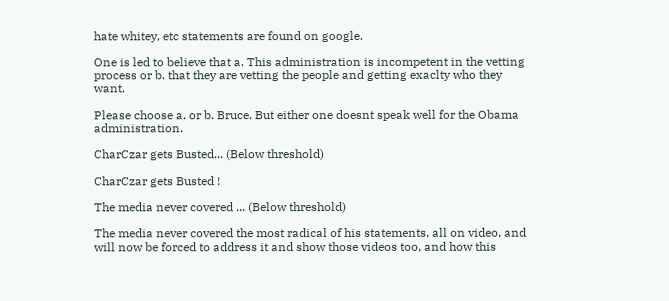hate whitey, etc statements are found on google.

One is led to believe that a. This administration is incompetent in the vetting process or b. that they are vetting the people and getting exaclty who they want.

Please choose a. or b. Bruce. But either one doesnt speak well for the Obama administration.

CharCzar gets Busted... (Below threshold)

CharCzar gets Busted !

The media never covered ... (Below threshold)

The media never covered the most radical of his statements, all on video, and will now be forced to address it and show those videos too, and how this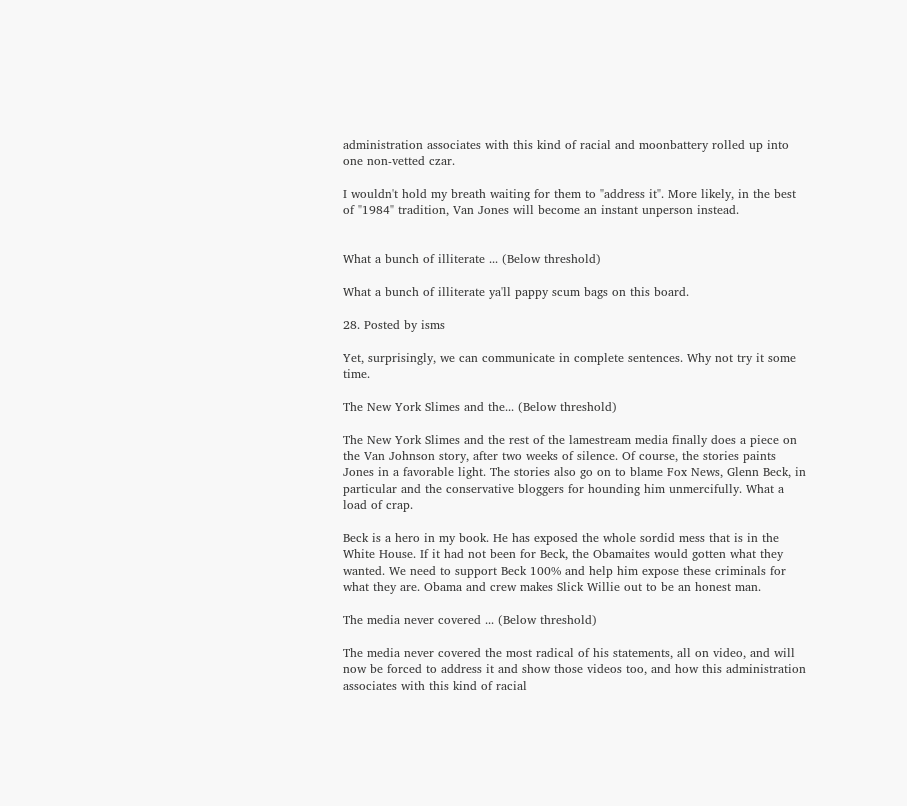administration associates with this kind of racial and moonbattery rolled up into one non-vetted czar.

I wouldn't hold my breath waiting for them to "address it". More likely, in the best of "1984" tradition, Van Jones will become an instant unperson instead.


What a bunch of illiterate ... (Below threshold)

What a bunch of illiterate ya'll pappy scum bags on this board.

28. Posted by isms

Yet, surprisingly, we can communicate in complete sentences. Why not try it some time.

The New York Slimes and the... (Below threshold)

The New York Slimes and the rest of the lamestream media finally does a piece on the Van Johnson story, after two weeks of silence. Of course, the stories paints Jones in a favorable light. The stories also go on to blame Fox News, Glenn Beck, in particular and the conservative bloggers for hounding him unmercifully. What a load of crap.

Beck is a hero in my book. He has exposed the whole sordid mess that is in the White House. If it had not been for Beck, the Obamaites would gotten what they wanted. We need to support Beck 100% and help him expose these criminals for what they are. Obama and crew makes Slick Willie out to be an honest man.

The media never covered ... (Below threshold)

The media never covered the most radical of his statements, all on video, and will now be forced to address it and show those videos too, and how this administration associates with this kind of racial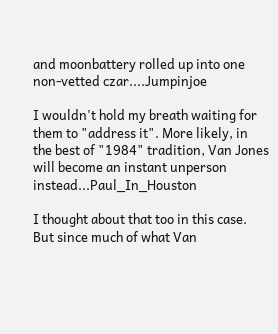and moonbattery rolled up into one non-vetted czar....Jumpinjoe

I wouldn't hold my breath waiting for them to "address it". More likely, in the best of "1984" tradition, Van Jones will become an instant unperson instead...Paul_In_Houston

I thought about that too in this case. But since much of what Van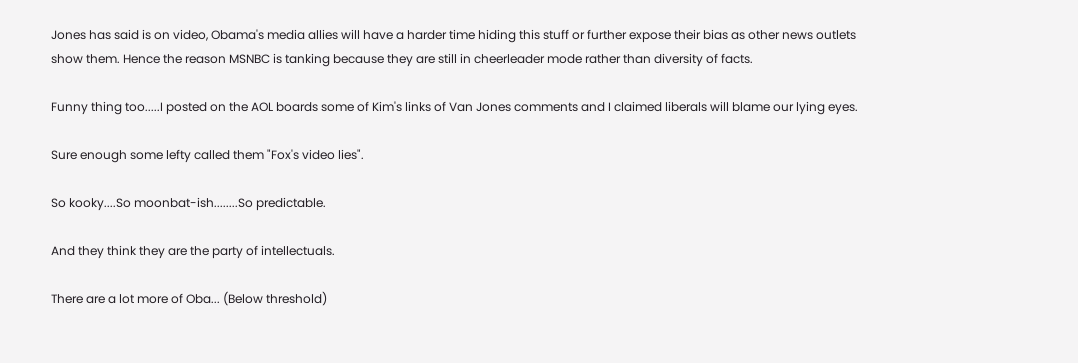Jones has said is on video, Obama's media allies will have a harder time hiding this stuff or further expose their bias as other news outlets show them. Hence the reason MSNBC is tanking because they are still in cheerleader mode rather than diversity of facts.

Funny thing too.....I posted on the AOL boards some of Kim's links of Van Jones comments and I claimed liberals will blame our lying eyes.

Sure enough some lefty called them "Fox's video lies".

So kooky....So moonbat-ish........So predictable.

And they think they are the party of intellectuals.

There are a lot more of Oba... (Below threshold)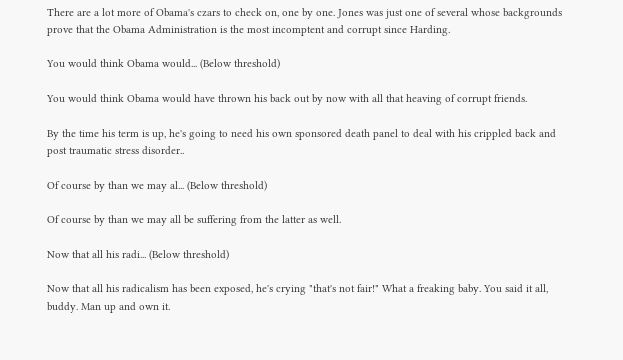There are a lot more of Obama's czars to check on, one by one. Jones was just one of several whose backgrounds prove that the Obama Administration is the most incomptent and corrupt since Harding.

You would think Obama would... (Below threshold)

You would think Obama would have thrown his back out by now with all that heaving of corrupt friends.

By the time his term is up, he's going to need his own sponsored death panel to deal with his crippled back and post traumatic stress disorder..

Of course by than we may al... (Below threshold)

Of course by than we may all be suffering from the latter as well.

Now that all his radi... (Below threshold)

Now that all his radicalism has been exposed, he's crying "that's not fair!" What a freaking baby. You said it all, buddy. Man up and own it.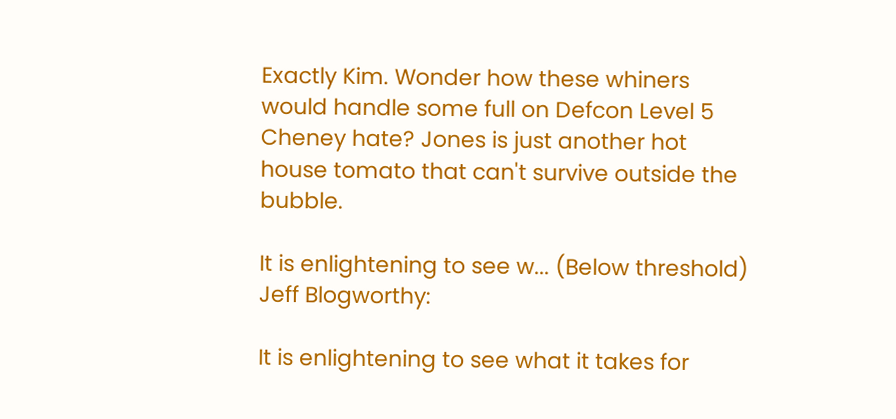Exactly Kim. Wonder how these whiners would handle some full on Defcon Level 5 Cheney hate? Jones is just another hot house tomato that can't survive outside the bubble.

It is enlightening to see w... (Below threshold)
Jeff Blogworthy:

It is enlightening to see what it takes for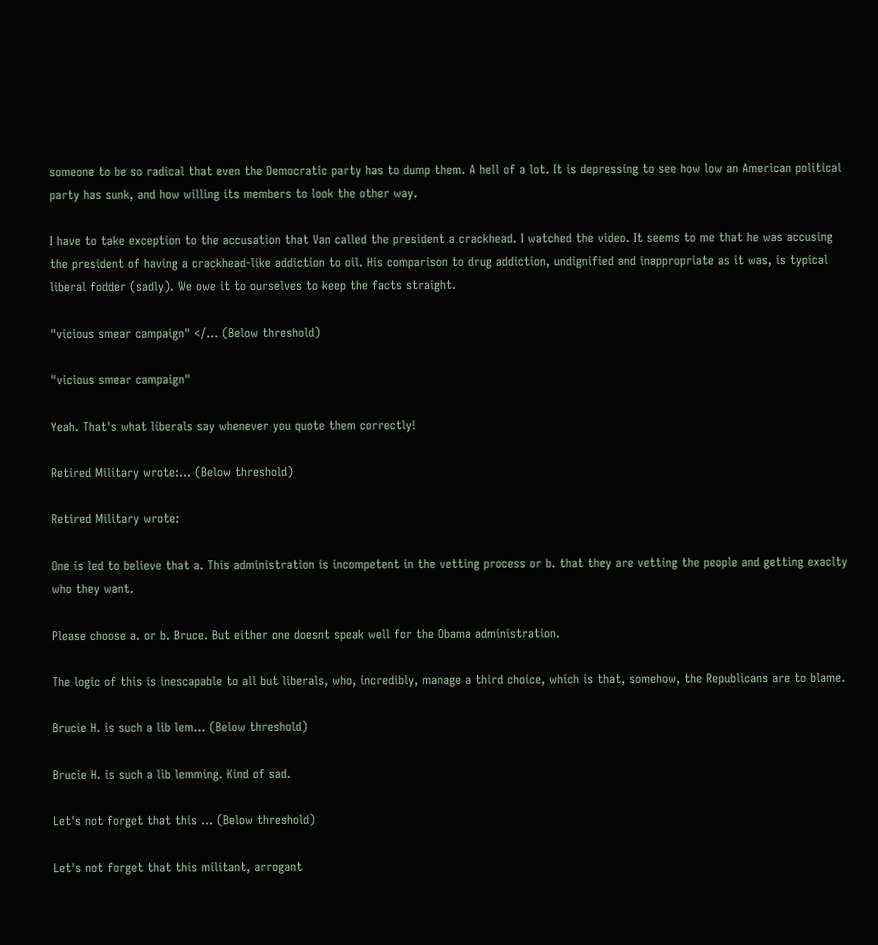someone to be so radical that even the Democratic party has to dump them. A hell of a lot. It is depressing to see how low an American political party has sunk, and how willing its members to look the other way.

I have to take exception to the accusation that Van called the president a crackhead. I watched the video. It seems to me that he was accusing the president of having a crackhead-like addiction to oil. His comparison to drug addiction, undignified and inappropriate as it was, is typical liberal fodder (sadly). We owe it to ourselves to keep the facts straight.

"vicious smear campaign" </... (Below threshold)

"vicious smear campaign"

Yeah. That's what liberals say whenever you quote them correctly!

Retired Military wrote:... (Below threshold)

Retired Military wrote:

One is led to believe that a. This administration is incompetent in the vetting process or b. that they are vetting the people and getting exaclty who they want.

Please choose a. or b. Bruce. But either one doesnt speak well for the Obama administration.

The logic of this is inescapable to all but liberals, who, incredibly, manage a third choice, which is that, somehow, the Republicans are to blame.

Brucie H. is such a lib lem... (Below threshold)

Brucie H. is such a lib lemming. Kind of sad.

Let's not forget that this ... (Below threshold)

Let's not forget that this militant, arrogant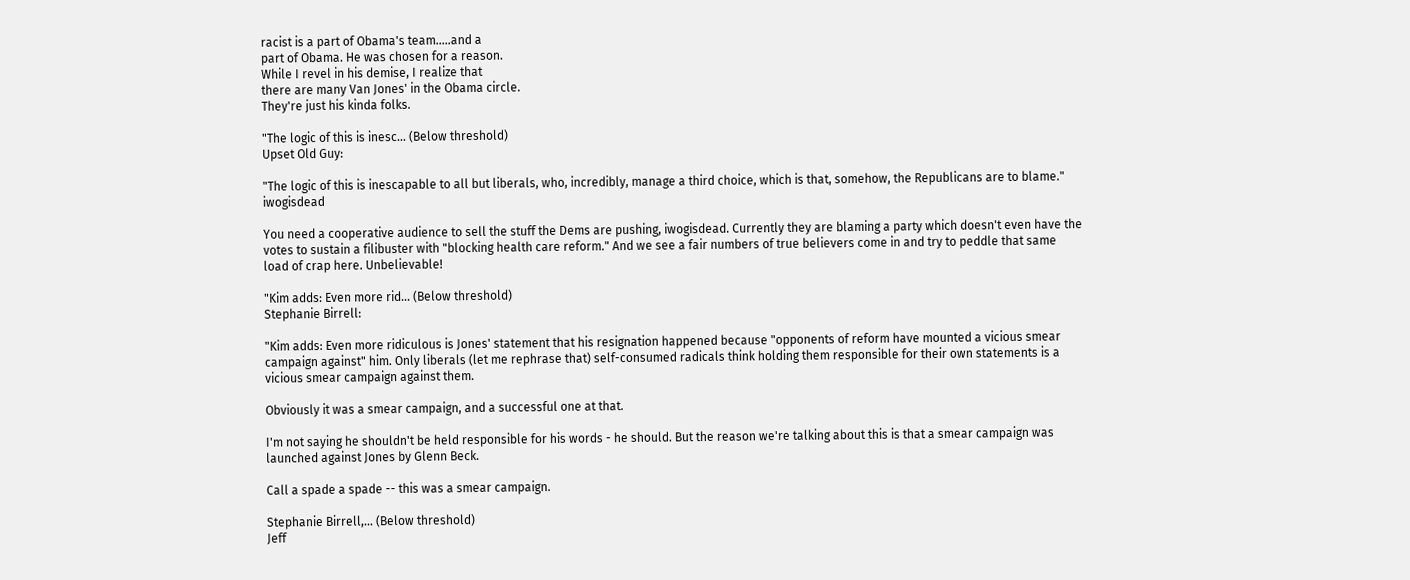racist is a part of Obama's team.....and a
part of Obama. He was chosen for a reason.
While I revel in his demise, I realize that
there are many Van Jones' in the Obama circle.
They're just his kinda folks.

"The logic of this is inesc... (Below threshold)
Upset Old Guy:

"The logic of this is inescapable to all but liberals, who, incredibly, manage a third choice, which is that, somehow, the Republicans are to blame." iwogisdead

You need a cooperative audience to sell the stuff the Dems are pushing, iwogisdead. Currently they are blaming a party which doesn't even have the votes to sustain a filibuster with "blocking health care reform." And we see a fair numbers of true believers come in and try to peddle that same load of crap here. Unbelievable!

"Kim adds: Even more rid... (Below threshold)
Stephanie Birrell:

"Kim adds: Even more ridiculous is Jones' statement that his resignation happened because "opponents of reform have mounted a vicious smear campaign against" him. Only liberals (let me rephrase that) self-consumed radicals think holding them responsible for their own statements is a vicious smear campaign against them.

Obviously it was a smear campaign, and a successful one at that.

I'm not saying he shouldn't be held responsible for his words - he should. But the reason we're talking about this is that a smear campaign was launched against Jones by Glenn Beck.

Call a spade a spade -- this was a smear campaign.

Stephanie Birrell,... (Below threshold)
Jeff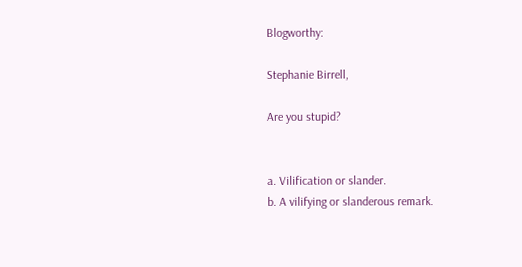Blogworthy:

Stephanie Birrell,

Are you stupid?


a. Vilification or slander.
b. A vilifying or slanderous remark.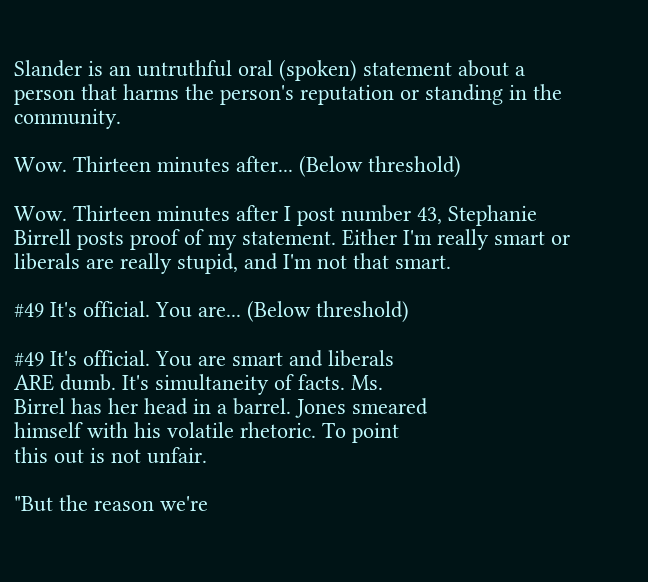Slander is an untruthful oral (spoken) statement about a person that harms the person's reputation or standing in the community.

Wow. Thirteen minutes after... (Below threshold)

Wow. Thirteen minutes after I post number 43, Stephanie Birrell posts proof of my statement. Either I'm really smart or liberals are really stupid, and I'm not that smart.

#49 It's official. You are... (Below threshold)

#49 It's official. You are smart and liberals
ARE dumb. It's simultaneity of facts. Ms.
Birrel has her head in a barrel. Jones smeared
himself with his volatile rhetoric. To point
this out is not unfair.

"But the reason we're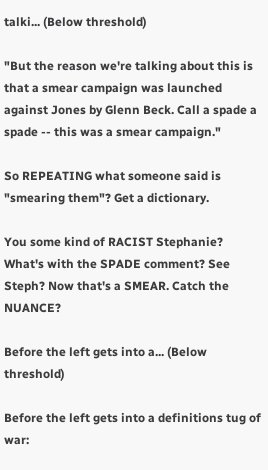talki... (Below threshold)

"But the reason we're talking about this is that a smear campaign was launched against Jones by Glenn Beck. Call a spade a spade -- this was a smear campaign."

So REPEATING what someone said is "smearing them"? Get a dictionary.

You some kind of RACIST Stephanie? What's with the SPADE comment? See Steph? Now that's a SMEAR. Catch the NUANCE?

Before the left gets into a... (Below threshold)

Before the left gets into a definitions tug of war: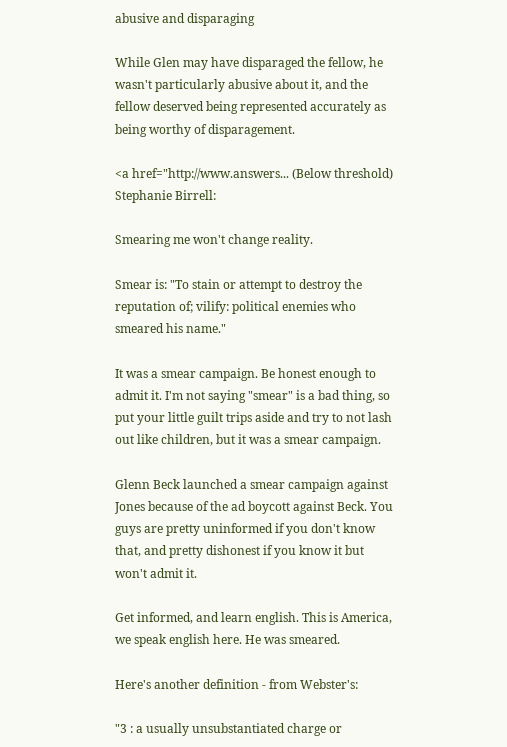abusive and disparaging

While Glen may have disparaged the fellow, he wasn't particularly abusive about it, and the fellow deserved being represented accurately as being worthy of disparagement.

<a href="http://www.answers... (Below threshold)
Stephanie Birrell:

Smearing me won't change reality.

Smear is: "To stain or attempt to destroy the reputation of; vilify: political enemies who smeared his name."

It was a smear campaign. Be honest enough to admit it. I'm not saying "smear" is a bad thing, so put your little guilt trips aside and try to not lash out like children, but it was a smear campaign.

Glenn Beck launched a smear campaign against Jones because of the ad boycott against Beck. You guys are pretty uninformed if you don't know that, and pretty dishonest if you know it but won't admit it.

Get informed, and learn english. This is America, we speak english here. He was smeared.

Here's another definition - from Webster's:

"3 : a usually unsubstantiated charge or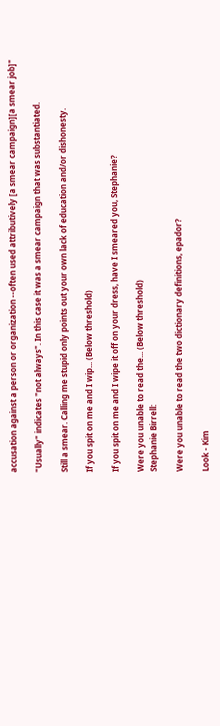accusation against a person or organization --often used attributively [a smear campaign][a smear job]"

"Usually" indicates "not always". In this case it was a smear campaign that was substantiated.

Still a smear. Calling me stupid only points out your own lack of education and/or dishonesty.

If you spit on me and I wip... (Below threshold)

If you spit on me and I wipe it off on your dress, have I smeared you, Stephanie?

Were you unable to read the... (Below threshold)
Stephanie Birrell:

Were you unable to read the two dictionary definitions, epador?

Look - Kim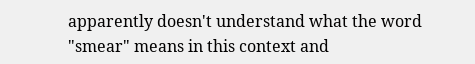apparently doesn't understand what the word "smear" means in this context and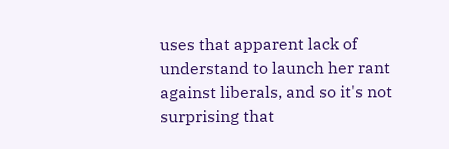uses that apparent lack of understand to launch her rant against liberals, and so it's not surprising that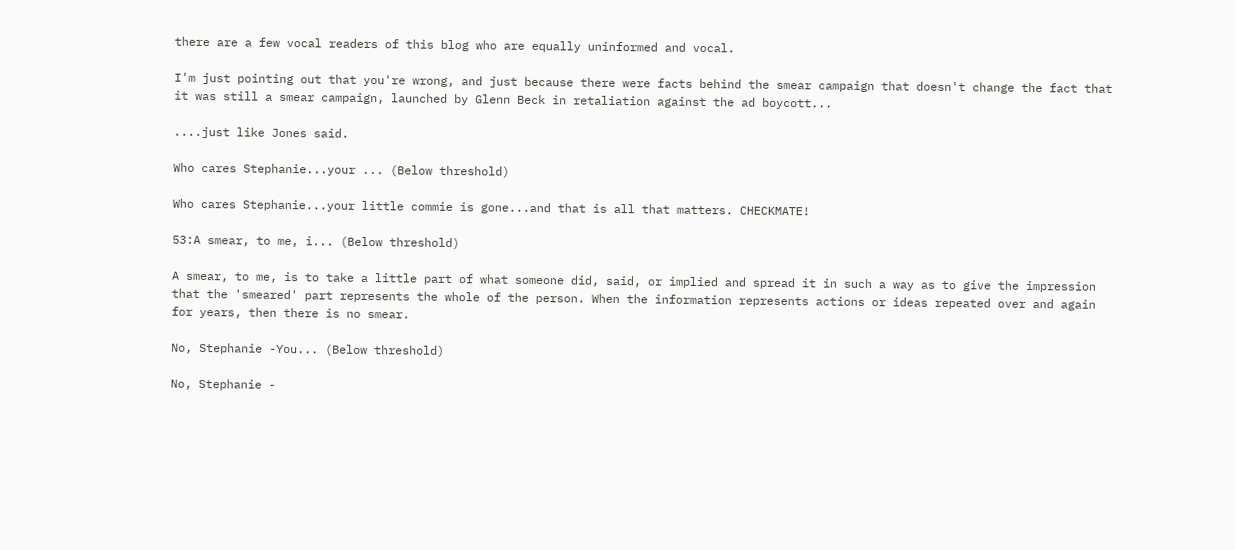there are a few vocal readers of this blog who are equally uninformed and vocal.

I'm just pointing out that you're wrong, and just because there were facts behind the smear campaign that doesn't change the fact that it was still a smear campaign, launched by Glenn Beck in retaliation against the ad boycott...

....just like Jones said.

Who cares Stephanie...your ... (Below threshold)

Who cares Stephanie...your little commie is gone...and that is all that matters. CHECKMATE!

53:A smear, to me, i... (Below threshold)

A smear, to me, is to take a little part of what someone did, said, or implied and spread it in such a way as to give the impression that the 'smeared' part represents the whole of the person. When the information represents actions or ideas repeated over and again for years, then there is no smear.

No, Stephanie -You... (Below threshold)

No, Stephanie -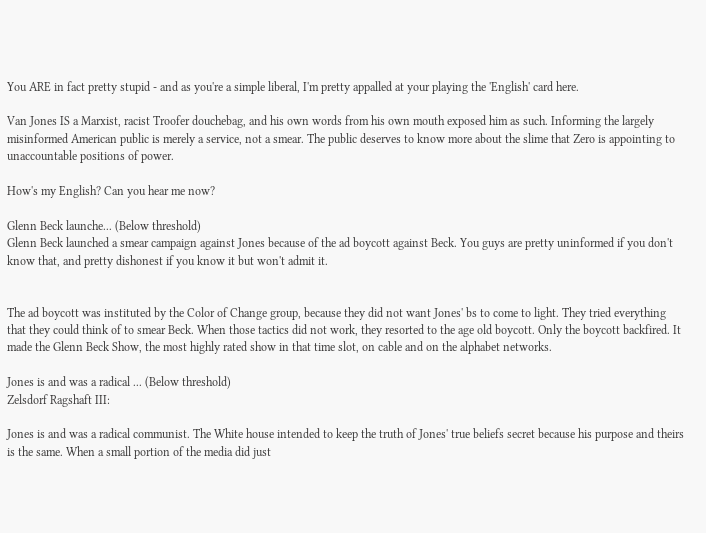You ARE in fact pretty stupid - and as you're a simple liberal, I'm pretty appalled at your playing the 'English' card here.

Van Jones IS a Marxist, racist Troofer douchebag, and his own words from his own mouth exposed him as such. Informing the largely misinformed American public is merely a service, not a smear. The public deserves to know more about the slime that Zero is appointing to unaccountable positions of power.

How's my English? Can you hear me now?

Glenn Beck launche... (Below threshold)
Glenn Beck launched a smear campaign against Jones because of the ad boycott against Beck. You guys are pretty uninformed if you don't know that, and pretty dishonest if you know it but won't admit it.


The ad boycott was instituted by the Color of Change group, because they did not want Jones' bs to come to light. They tried everything that they could think of to smear Beck. When those tactics did not work, they resorted to the age old boycott. Only the boycott backfired. It made the Glenn Beck Show, the most highly rated show in that time slot, on cable and on the alphabet networks.

Jones is and was a radical ... (Below threshold)
Zelsdorf Ragshaft III:

Jones is and was a radical communist. The White house intended to keep the truth of Jones' true beliefs secret because his purpose and theirs is the same. When a small portion of the media did just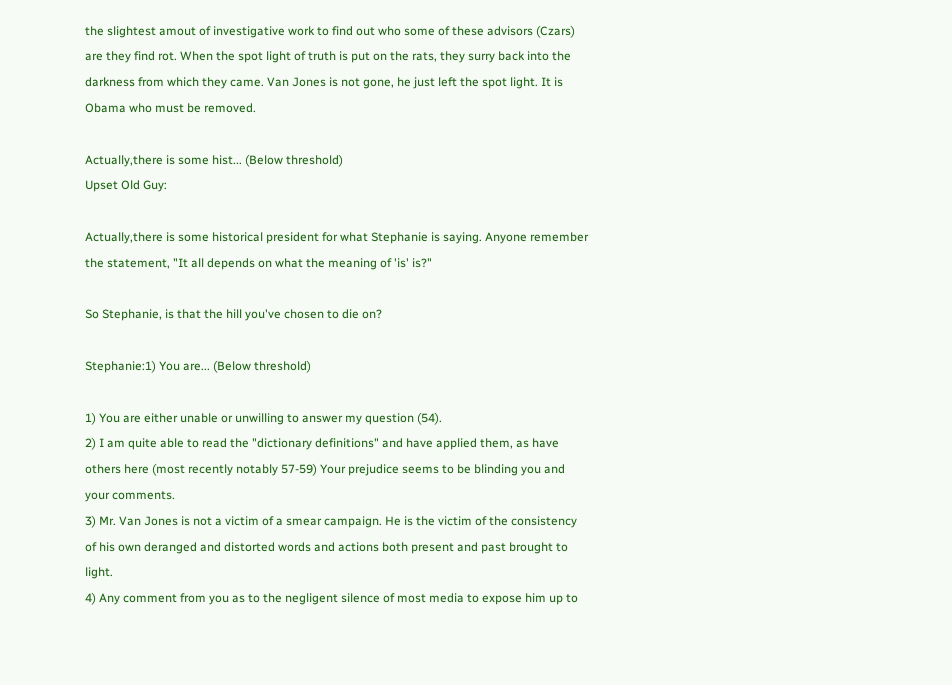the slightest amout of investigative work to find out who some of these advisors (Czars) are they find rot. When the spot light of truth is put on the rats, they surry back into the darkness from which they came. Van Jones is not gone, he just left the spot light. It is Obama who must be removed.

Actually,there is some hist... (Below threshold)
Upset Old Guy:

Actually,there is some historical president for what Stephanie is saying. Anyone remember the statement, "It all depends on what the meaning of 'is' is?"

So Stephanie, is that the hill you've chosen to die on?

Stephanie:1) You are... (Below threshold)

1) You are either unable or unwilling to answer my question (54).
2) I am quite able to read the "dictionary definitions" and have applied them, as have others here (most recently notably 57-59) Your prejudice seems to be blinding you and your comments.
3) Mr. Van Jones is not a victim of a smear campaign. He is the victim of the consistency of his own deranged and distorted words and actions both present and past brought to light.
4) Any comment from you as to the negligent silence of most media to expose him up to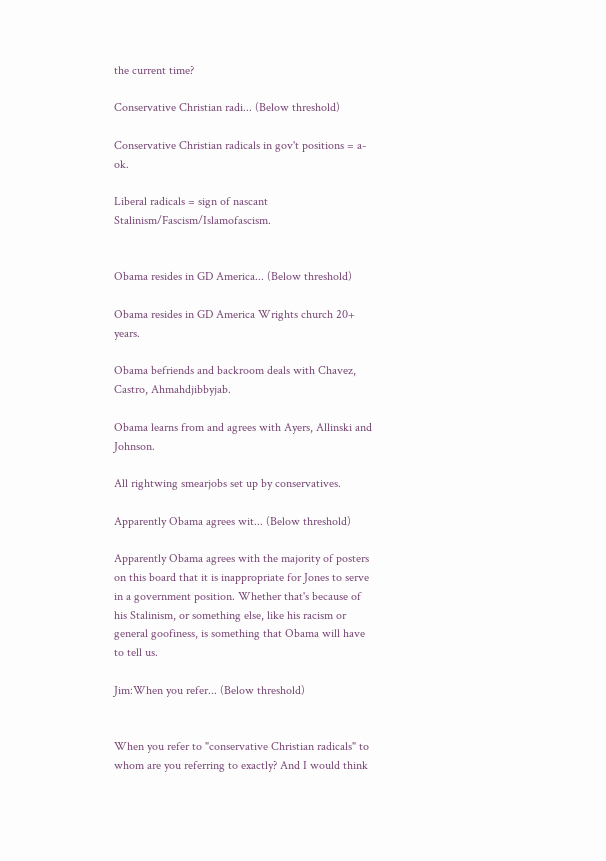the current time?

Conservative Christian radi... (Below threshold)

Conservative Christian radicals in gov't positions = a-ok.

Liberal radicals = sign of nascant Stalinism/Fascism/Islamofascism.


Obama resides in GD America... (Below threshold)

Obama resides in GD America Wrights church 20+ years.

Obama befriends and backroom deals with Chavez, Castro, Ahmahdjibbyjab.

Obama learns from and agrees with Ayers, Allinski and Johnson.

All rightwing smearjobs set up by conservatives.

Apparently Obama agrees wit... (Below threshold)

Apparently Obama agrees with the majority of posters on this board that it is inappropriate for Jones to serve in a government position. Whether that's because of his Stalinism, or something else, like his racism or general goofiness, is something that Obama will have to tell us.

Jim:When you refer... (Below threshold)


When you refer to "conservative Christian radicals" to whom are you referring to exactly? And I would think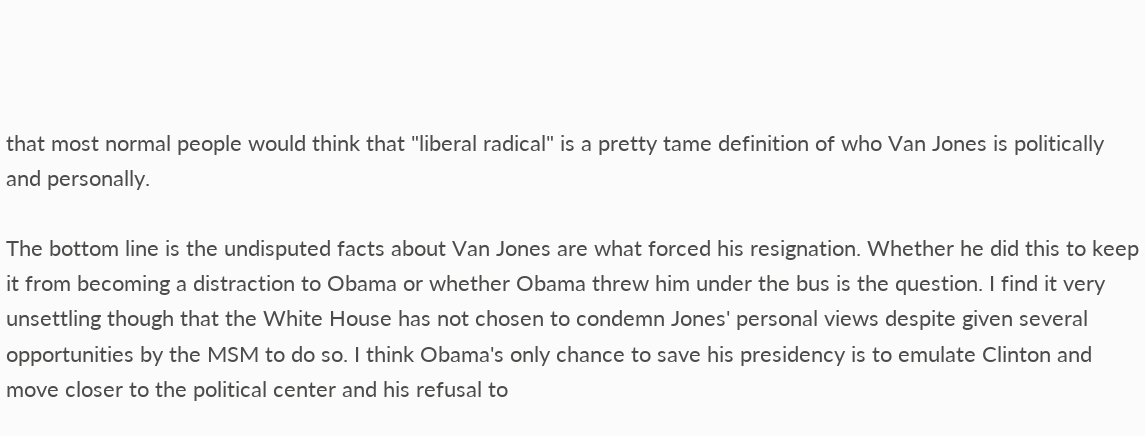that most normal people would think that "liberal radical" is a pretty tame definition of who Van Jones is politically and personally.

The bottom line is the undisputed facts about Van Jones are what forced his resignation. Whether he did this to keep it from becoming a distraction to Obama or whether Obama threw him under the bus is the question. I find it very unsettling though that the White House has not chosen to condemn Jones' personal views despite given several opportunities by the MSM to do so. I think Obama's only chance to save his presidency is to emulate Clinton and move closer to the political center and his refusal to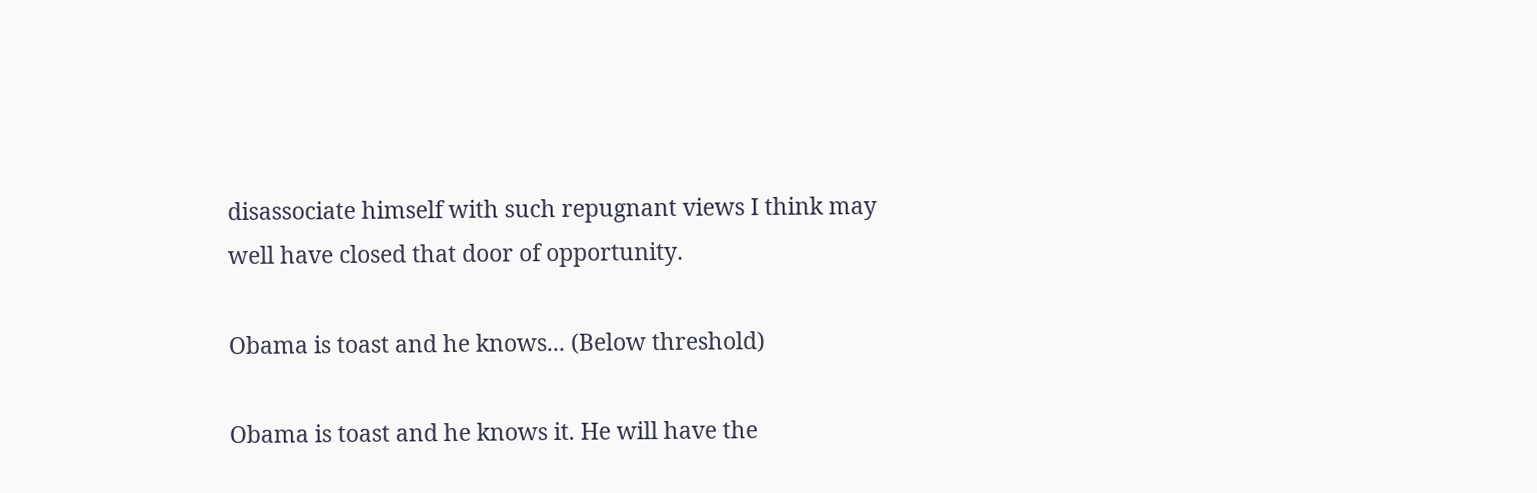disassociate himself with such repugnant views I think may well have closed that door of opportunity.

Obama is toast and he knows... (Below threshold)

Obama is toast and he knows it. He will have the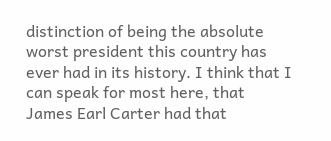distinction of being the absolute worst president this country has ever had in its history. I think that I can speak for most here, that James Earl Carter had that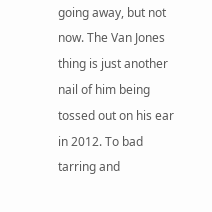going away, but not now. The Van Jones thing is just another nail of him being tossed out on his ear in 2012. To bad tarring and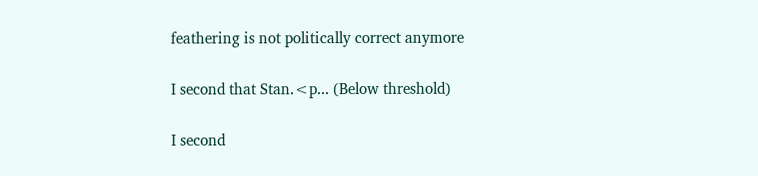feathering is not politically correct anymore

I second that Stan.<p... (Below threshold)

I second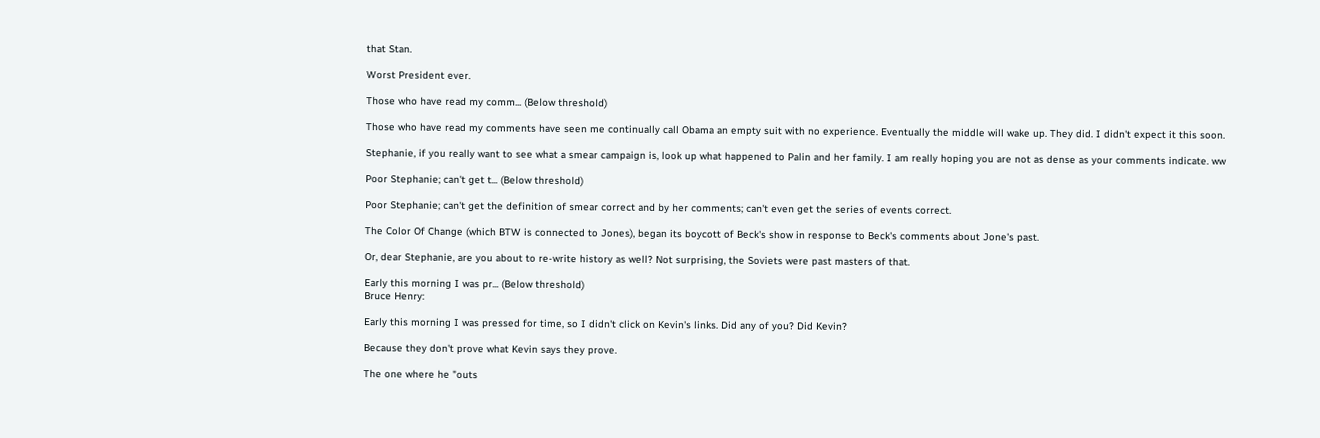that Stan.

Worst President ever.

Those who have read my comm... (Below threshold)

Those who have read my comments have seen me continually call Obama an empty suit with no experience. Eventually the middle will wake up. They did. I didn't expect it this soon.

Stephanie, if you really want to see what a smear campaign is, look up what happened to Palin and her family. I am really hoping you are not as dense as your comments indicate. ww

Poor Stephanie; can't get t... (Below threshold)

Poor Stephanie; can't get the definition of smear correct and by her comments; can't even get the series of events correct.

The Color Of Change (which BTW is connected to Jones), began its boycott of Beck's show in response to Beck's comments about Jone's past.

Or, dear Stephanie, are you about to re-write history as well? Not surprising, the Soviets were past masters of that.

Early this morning I was pr... (Below threshold)
Bruce Henry:

Early this morning I was pressed for time, so I didn't click on Kevin's links. Did any of you? Did Kevin?

Because they don't prove what Kevin says they prove.

The one where he "outs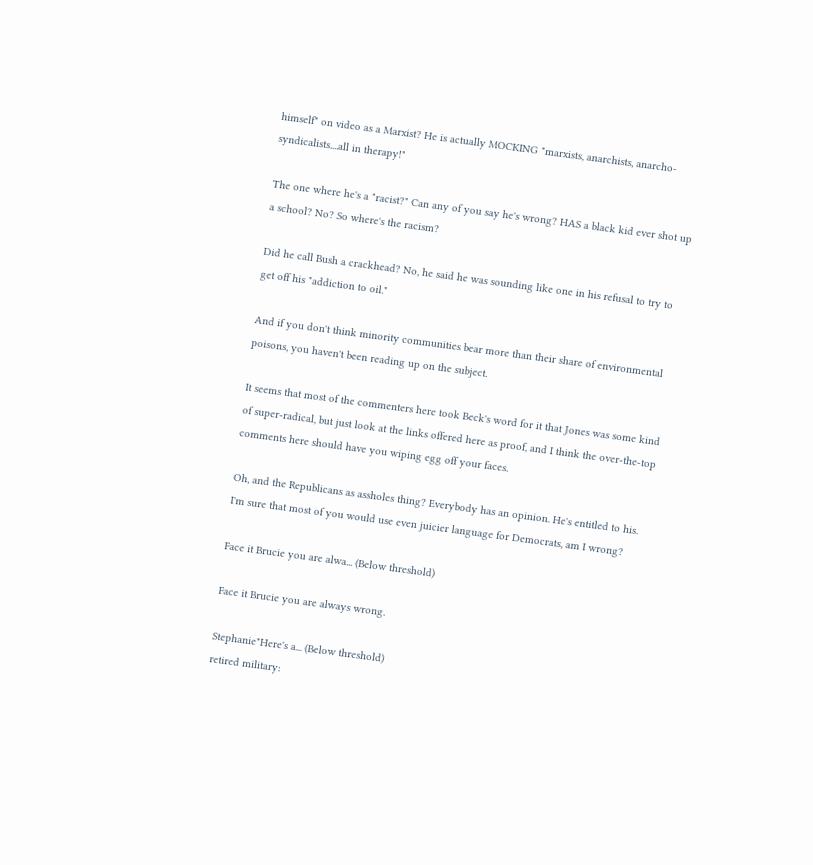himself" on video as a Marxist? He is actually MOCKING "marxists, anarchists, anarcho-syndicalists....all in therapy!"

The one where he's a "racist?" Can any of you say he's wrong? HAS a black kid ever shot up a school? No? So where's the racism?

Did he call Bush a crackhead? No, he said he was sounding like one in his refusal to try to get off his "addiction to oil."

And if you don't think minority communities bear more than their share of environmental poisons, you haven't been reading up on the subject.

It seems that most of the commenters here took Beck's word for it that Jones was some kind of super-radical, but just look at the links offered here as proof, and I think the over-the-top comments here should have you wiping egg off your faces.

Oh, and the Republicans as assholes thing? Everybody has an opinion. He's entitled to his. I'm sure that most of you would use even juicier language for Democrats, am I wrong?

Face it Brucie you are alwa... (Below threshold)

Face it Brucie you are always wrong.

Stephanie"Here's a... (Below threshold)
retired military: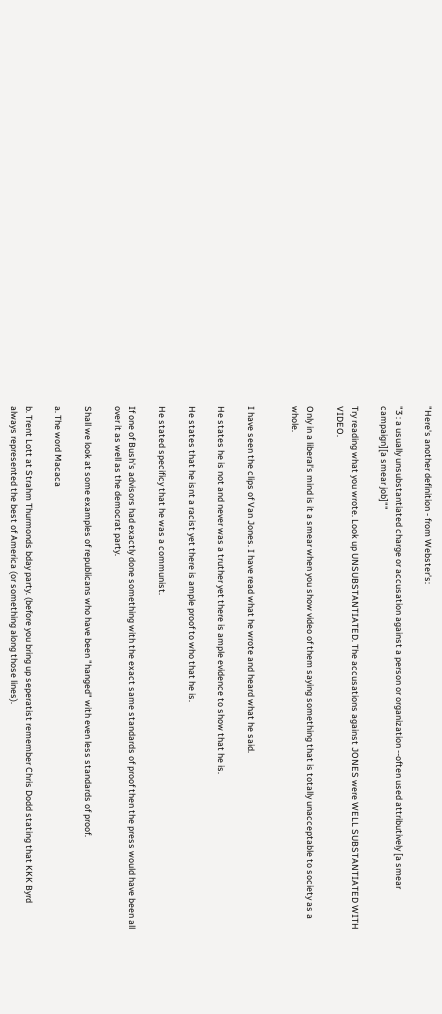"Here's another definition - from Webster's:

"3 : a usually unsubstantiated charge or accusation against a person or organization --often used attributively [a smear campaign][a smear job]""

Try reading what you wrote. Look up UNSUBSTANTIATED. The accusations against JONES were WELL SUBSTANTIATED WITH VIDEO.

Only in a liberal's mind is it a smear when you show video of them saying something that is totally unacceptable to society as a whole.


I have seen the clips of Van Jones. I have read what he wrote and heard what he said.

He states he is not and never was a truther yet there is ample evidence to show that he is.

He states that he isnt a racist yet there is ample proof to who that he is.

He stated specificy that he was a communist.

If one of Bush's advisors had exactly done something with the exact same standards of proof then the press would have been all over it as well as the democrat party.

Shall we look at some examples of republicans who have been "hanged" with even less standards of proof.

a. The word Macaca

b. Trent Lott at Strahm Thurmonds bday party. (before you bring up seperatist remember Chris Dodd stating that KKK Byrd always represented the best of America (or something along those lines).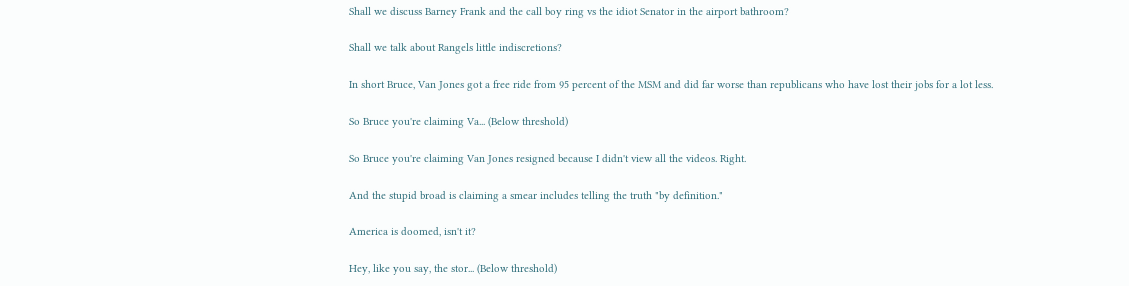Shall we discuss Barney Frank and the call boy ring vs the idiot Senator in the airport bathroom?

Shall we talk about Rangels little indiscretions?

In short Bruce, Van Jones got a free ride from 95 percent of the MSM and did far worse than republicans who have lost their jobs for a lot less.

So Bruce you're claiming Va... (Below threshold)

So Bruce you're claiming Van Jones resigned because I didn't view all the videos. Right.

And the stupid broad is claiming a smear includes telling the truth "by definition."

America is doomed, isn't it?

Hey, like you say, the stor... (Below threshold)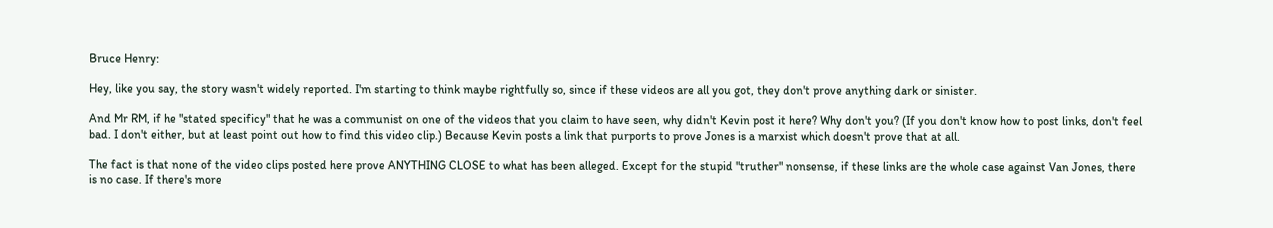Bruce Henry:

Hey, like you say, the story wasn't widely reported. I'm starting to think maybe rightfully so, since if these videos are all you got, they don't prove anything dark or sinister.

And Mr RM, if he "stated specificy" that he was a communist on one of the videos that you claim to have seen, why didn't Kevin post it here? Why don't you? (If you don't know how to post links, don't feel bad. I don't either, but at least point out how to find this video clip.) Because Kevin posts a link that purports to prove Jones is a marxist which doesn't prove that at all.

The fact is that none of the video clips posted here prove ANYTHING CLOSE to what has been alleged. Except for the stupid "truther" nonsense, if these links are the whole case against Van Jones, there is no case. If there's more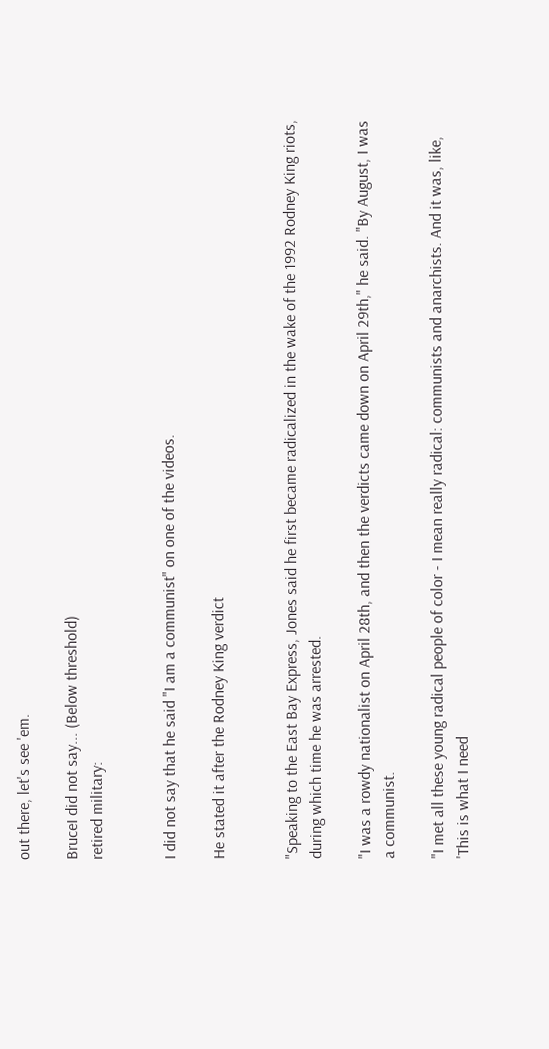out there, let's see 'em.

BruceI did not say... (Below threshold)
retired military:


I did not say that he said "I am a communist" on one of the videos.

He stated it after the Rodney King verdict


"Speaking to the East Bay Express, Jones said he first became radicalized in the wake of the 1992 Rodney King riots, during which time he was arrested.

"I was a rowdy nationalist on April 28th, and then the verdicts came down on April 29th," he said. "By August, I was a communist.

"I met all these young radical people of color - I mean really radical: communists and anarchists. And it was, like, 'This is what I need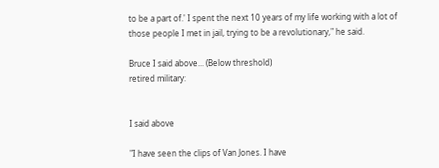to be a part of.' I spent the next 10 years of my life working with a lot of those people I met in jail, trying to be a revolutionary," he said.

Bruce I said above... (Below threshold)
retired military:


I said above

"I have seen the clips of Van Jones. I have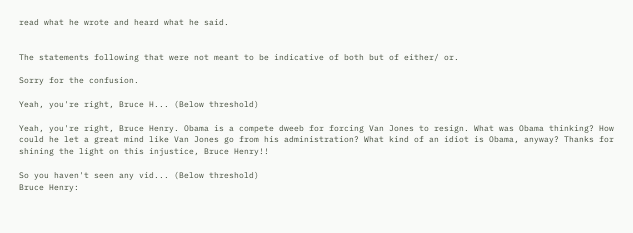read what he wrote and heard what he said.


The statements following that were not meant to be indicative of both but of either/ or.

Sorry for the confusion.

Yeah, you're right, Bruce H... (Below threshold)

Yeah, you're right, Bruce Henry. Obama is a compete dweeb for forcing Van Jones to resign. What was Obama thinking? How could he let a great mind like Van Jones go from his administration? What kind of an idiot is Obama, anyway? Thanks for shining the light on this injustice, Bruce Henry!!

So you haven't seen any vid... (Below threshold)
Bruce Henry: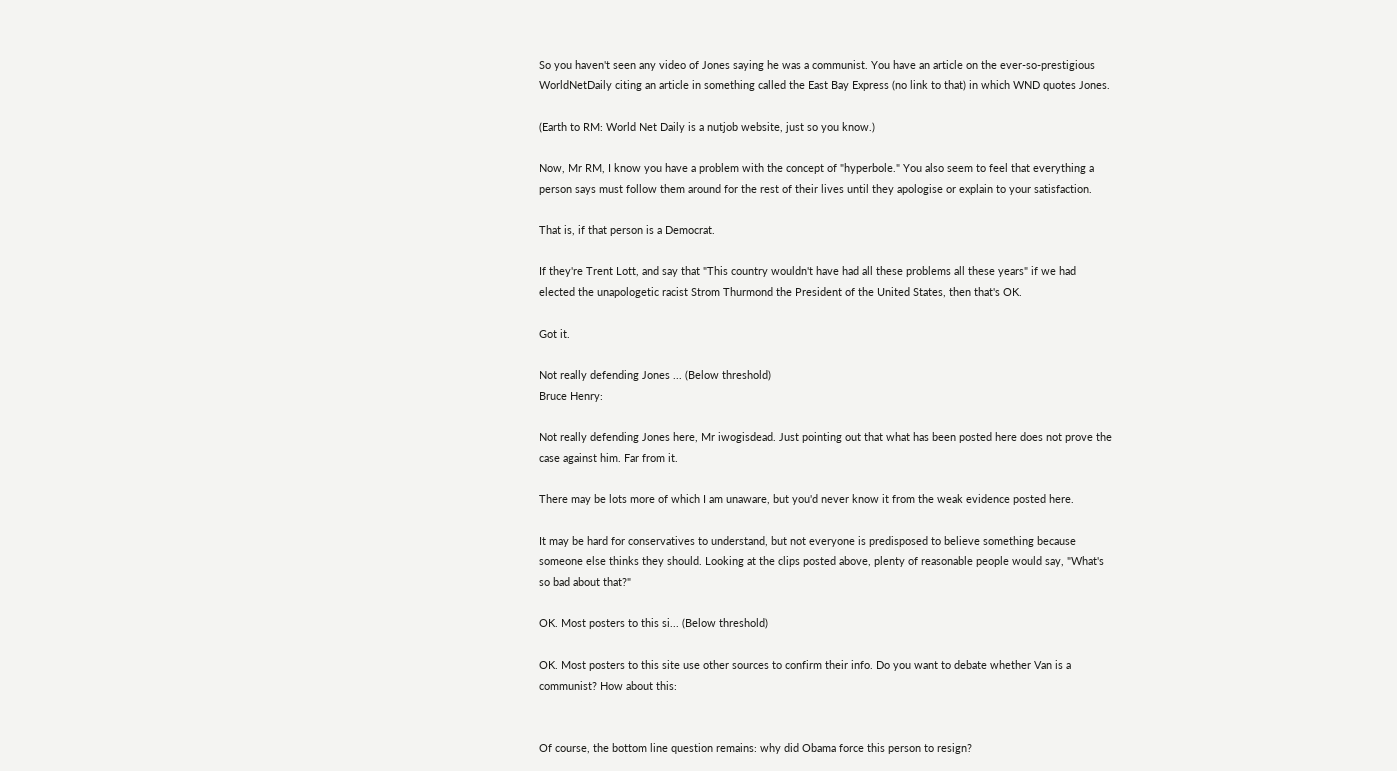So you haven't seen any video of Jones saying he was a communist. You have an article on the ever-so-prestigious WorldNetDaily citing an article in something called the East Bay Express (no link to that) in which WND quotes Jones.

(Earth to RM: World Net Daily is a nutjob website, just so you know.)

Now, Mr RM, I know you have a problem with the concept of "hyperbole." You also seem to feel that everything a person says must follow them around for the rest of their lives until they apologise or explain to your satisfaction.

That is, if that person is a Democrat.

If they're Trent Lott, and say that "This country wouldn't have had all these problems all these years" if we had elected the unapologetic racist Strom Thurmond the President of the United States, then that's OK.

Got it.

Not really defending Jones ... (Below threshold)
Bruce Henry:

Not really defending Jones here, Mr iwogisdead. Just pointing out that what has been posted here does not prove the case against him. Far from it.

There may be lots more of which I am unaware, but you'd never know it from the weak evidence posted here.

It may be hard for conservatives to understand, but not everyone is predisposed to believe something because someone else thinks they should. Looking at the clips posted above, plenty of reasonable people would say, "What's so bad about that?"

OK. Most posters to this si... (Below threshold)

OK. Most posters to this site use other sources to confirm their info. Do you want to debate whether Van is a communist? How about this:


Of course, the bottom line question remains: why did Obama force this person to resign?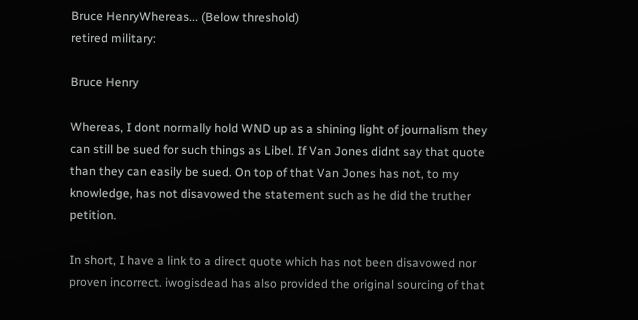Bruce HenryWhereas... (Below threshold)
retired military:

Bruce Henry

Whereas, I dont normally hold WND up as a shining light of journalism they can still be sued for such things as Libel. If Van Jones didnt say that quote than they can easily be sued. On top of that Van Jones has not, to my knowledge, has not disavowed the statement such as he did the truther petition.

In short, I have a link to a direct quote which has not been disavowed nor proven incorrect. iwogisdead has also provided the original sourcing of that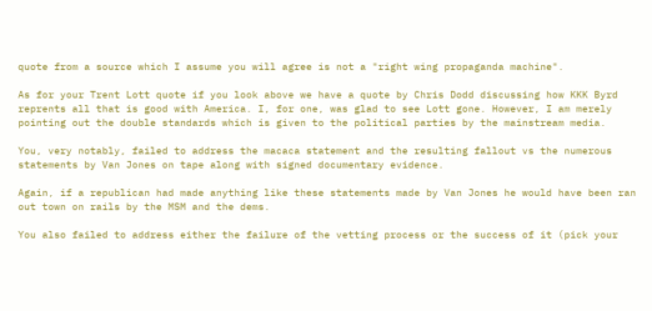quote from a source which I assume you will agree is not a "right wing propaganda machine".

As for your Trent Lott quote if you look above we have a quote by Chris Dodd discussing how KKK Byrd reprents all that is good with America. I, for one, was glad to see Lott gone. However, I am merely pointing out the double standards which is given to the political parties by the mainstream media.

You, very notably, failed to address the macaca statement and the resulting fallout vs the numerous statements by Van Jones on tape along with signed documentary evidence.

Again, if a republican had made anything like these statements made by Van Jones he would have been ran out town on rails by the MSM and the dems.

You also failed to address either the failure of the vetting process or the success of it (pick your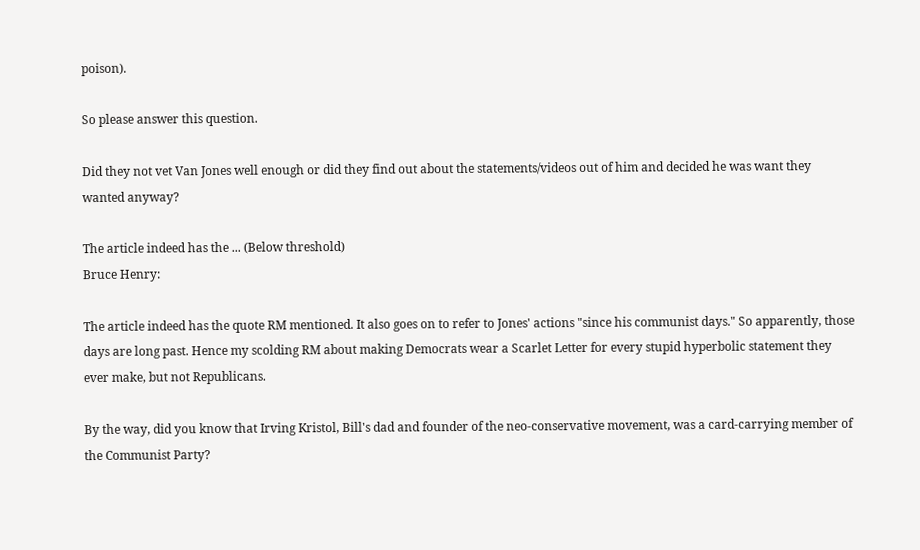poison).

So please answer this question.

Did they not vet Van Jones well enough or did they find out about the statements/videos out of him and decided he was want they wanted anyway?

The article indeed has the ... (Below threshold)
Bruce Henry:

The article indeed has the quote RM mentioned. It also goes on to refer to Jones' actions "since his communist days." So apparently, those days are long past. Hence my scolding RM about making Democrats wear a Scarlet Letter for every stupid hyperbolic statement they ever make, but not Republicans.

By the way, did you know that Irving Kristol, Bill's dad and founder of the neo-conservative movement, was a card-carrying member of the Communist Party?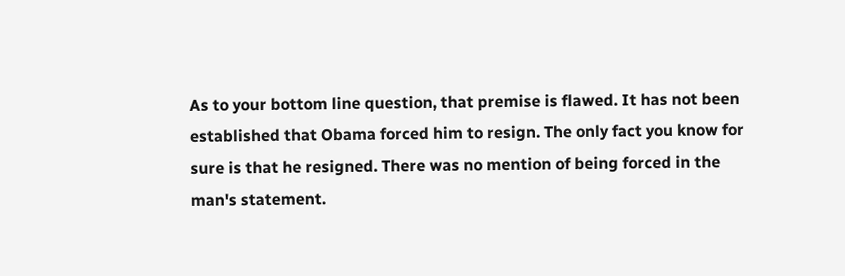As to your bottom line question, that premise is flawed. It has not been established that Obama forced him to resign. The only fact you know for sure is that he resigned. There was no mention of being forced in the man's statement.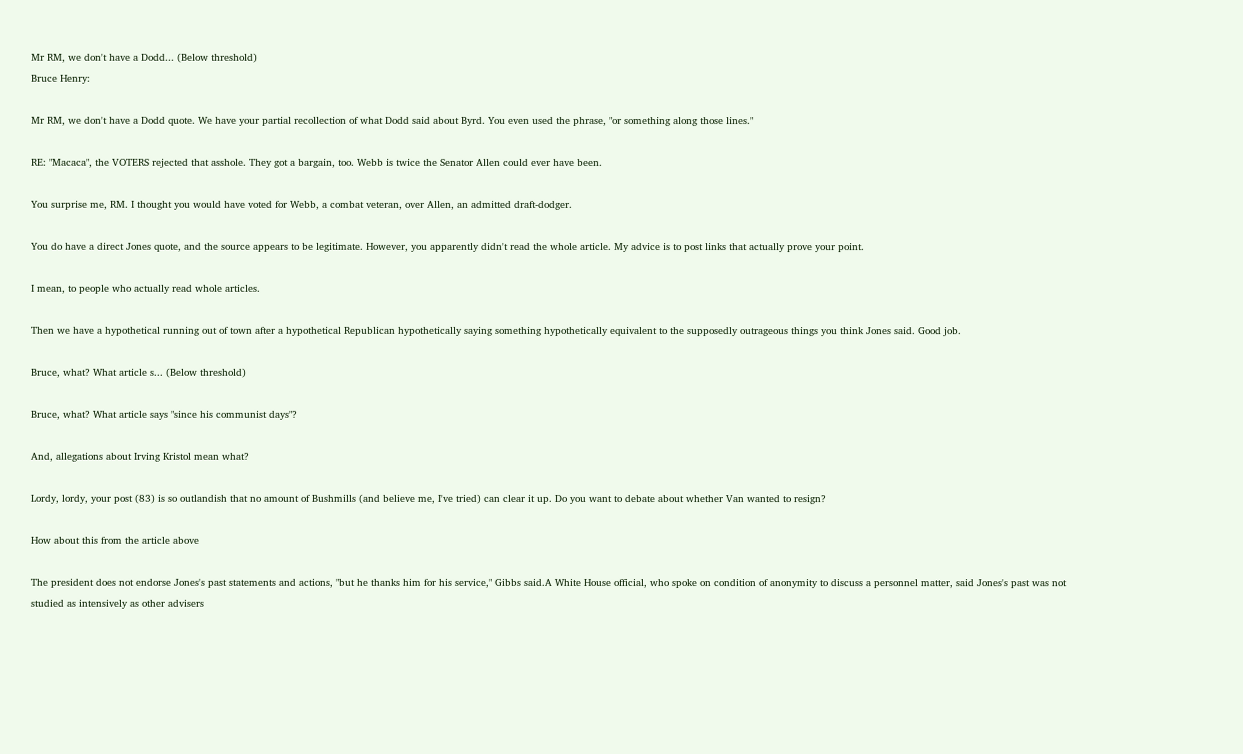Mr RM, we don't have a Dodd... (Below threshold)
Bruce Henry:

Mr RM, we don't have a Dodd quote. We have your partial recollection of what Dodd said about Byrd. You even used the phrase, "or something along those lines."

RE: "Macaca", the VOTERS rejected that asshole. They got a bargain, too. Webb is twice the Senator Allen could ever have been.

You surprise me, RM. I thought you would have voted for Webb, a combat veteran, over Allen, an admitted draft-dodger.

You do have a direct Jones quote, and the source appears to be legitimate. However, you apparently didn't read the whole article. My advice is to post links that actually prove your point.

I mean, to people who actually read whole articles.

Then we have a hypothetical running out of town after a hypothetical Republican hypothetically saying something hypothetically equivalent to the supposedly outrageous things you think Jones said. Good job.

Bruce, what? What article s... (Below threshold)

Bruce, what? What article says "since his communist days"?

And, allegations about Irving Kristol mean what?

Lordy, lordy, your post (83) is so outlandish that no amount of Bushmills (and believe me, I've tried) can clear it up. Do you want to debate about whether Van wanted to resign?

How about this from the article above

The president does not endorse Jones's past statements and actions, "but he thanks him for his service," Gibbs said.A White House official, who spoke on condition of anonymity to discuss a personnel matter, said Jones's past was not studied as intensively as other advisers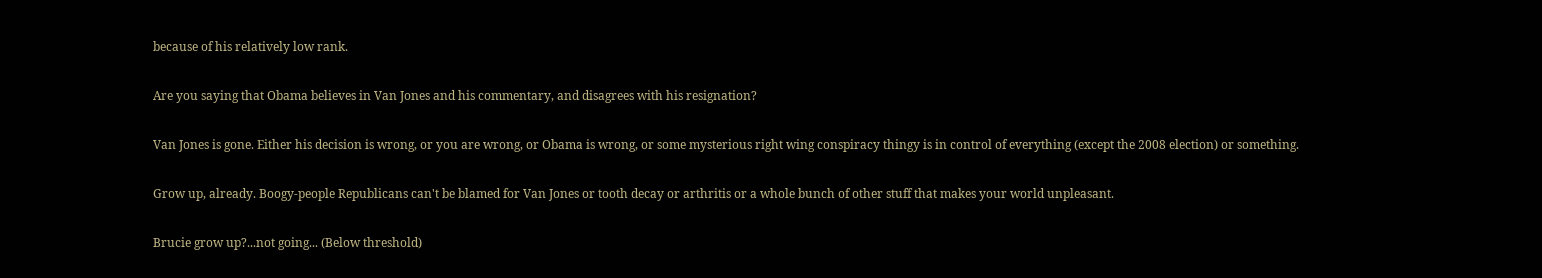because of his relatively low rank.

Are you saying that Obama believes in Van Jones and his commentary, and disagrees with his resignation?

Van Jones is gone. Either his decision is wrong, or you are wrong, or Obama is wrong, or some mysterious right wing conspiracy thingy is in control of everything (except the 2008 election) or something.

Grow up, already. Boogy-people Republicans can't be blamed for Van Jones or tooth decay or arthritis or a whole bunch of other stuff that makes your world unpleasant.

Brucie grow up?...not going... (Below threshold)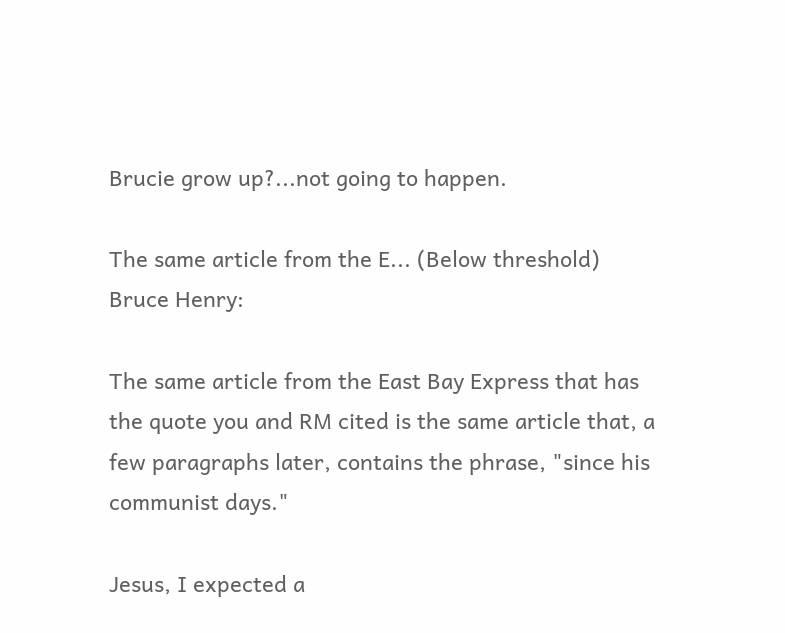Brucie grow up?...not going to happen.

The same article from the E... (Below threshold)
Bruce Henry:

The same article from the East Bay Express that has the quote you and RM cited is the same article that, a few paragraphs later, contains the phrase, "since his communist days."

Jesus, I expected a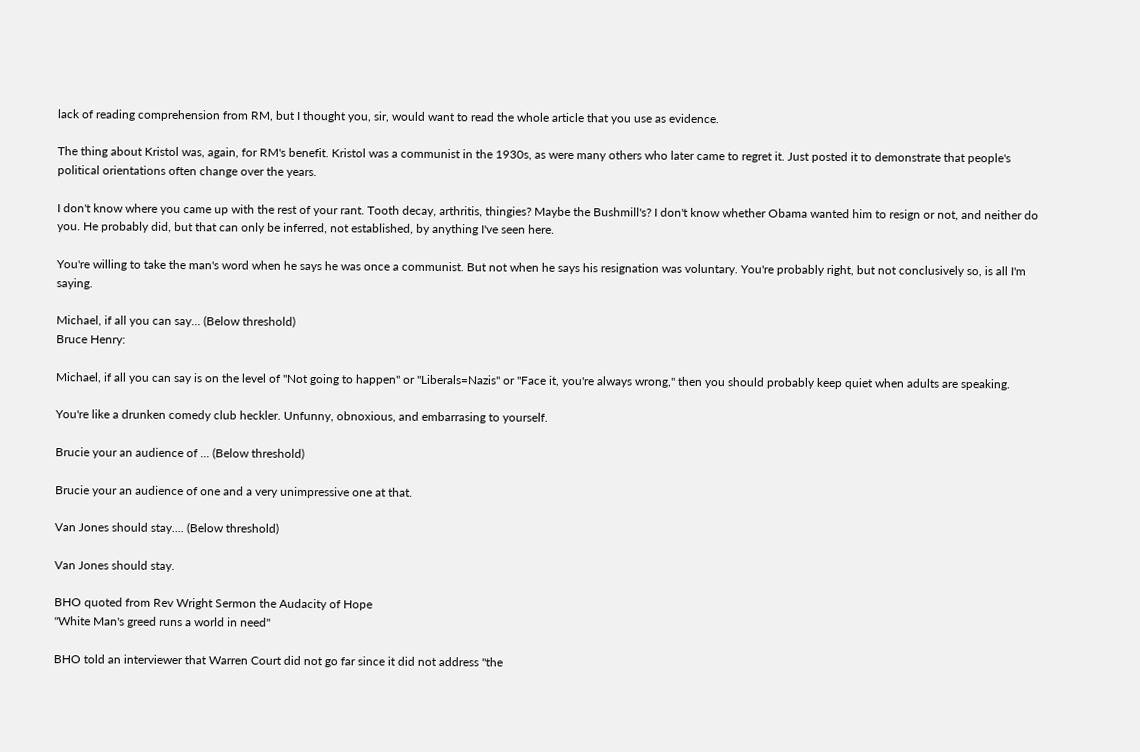lack of reading comprehension from RM, but I thought you, sir, would want to read the whole article that you use as evidence.

The thing about Kristol was, again, for RM's benefit. Kristol was a communist in the 1930s, as were many others who later came to regret it. Just posted it to demonstrate that people's political orientations often change over the years.

I don't know where you came up with the rest of your rant. Tooth decay, arthritis, thingies? Maybe the Bushmill's? I don't know whether Obama wanted him to resign or not, and neither do you. He probably did, but that can only be inferred, not established, by anything I've seen here.

You're willing to take the man's word when he says he was once a communist. But not when he says his resignation was voluntary. You're probably right, but not conclusively so, is all I'm saying.

Michael, if all you can say... (Below threshold)
Bruce Henry:

Michael, if all you can say is on the level of "Not going to happen" or "Liberals=Nazis" or "Face it, you're always wrong," then you should probably keep quiet when adults are speaking.

You're like a drunken comedy club heckler. Unfunny, obnoxious, and embarrasing to yourself.

Brucie your an audience of ... (Below threshold)

Brucie your an audience of one and a very unimpressive one at that.

Van Jones should stay.... (Below threshold)

Van Jones should stay.

BHO quoted from Rev Wright Sermon the Audacity of Hope
"White Man's greed runs a world in need"

BHO told an interviewer that Warren Court did not go far since it did not address "the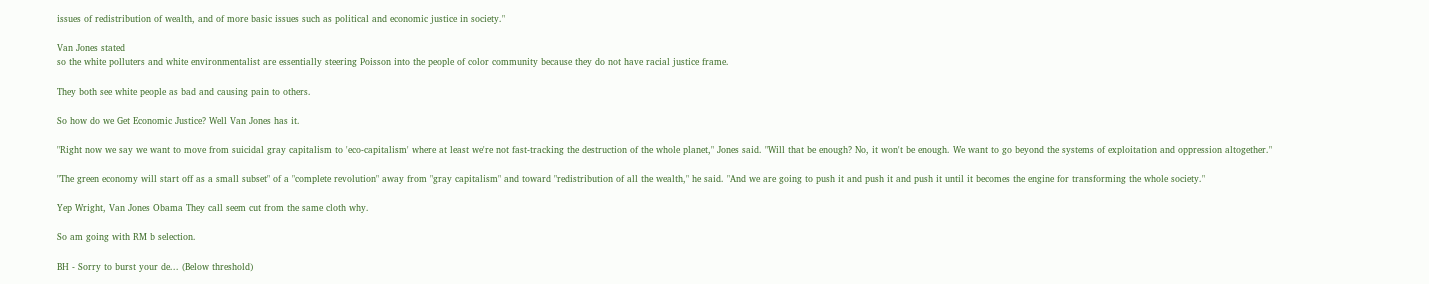issues of redistribution of wealth, and of more basic issues such as political and economic justice in society."

Van Jones stated
so the white polluters and white environmentalist are essentially steering Poisson into the people of color community because they do not have racial justice frame.

They both see white people as bad and causing pain to others.

So how do we Get Economic Justice? Well Van Jones has it.

"Right now we say we want to move from suicidal gray capitalism to 'eco-capitalism' where at least we're not fast-tracking the destruction of the whole planet," Jones said. "Will that be enough? No, it won't be enough. We want to go beyond the systems of exploitation and oppression altogether."

"The green economy will start off as a small subset" of a "complete revolution" away from "gray capitalism" and toward "redistribution of all the wealth," he said. "And we are going to push it and push it and push it until it becomes the engine for transforming the whole society."

Yep Wright, Van Jones Obama They call seem cut from the same cloth why.

So am going with RM b selection.

BH - Sorry to burst your de... (Below threshold)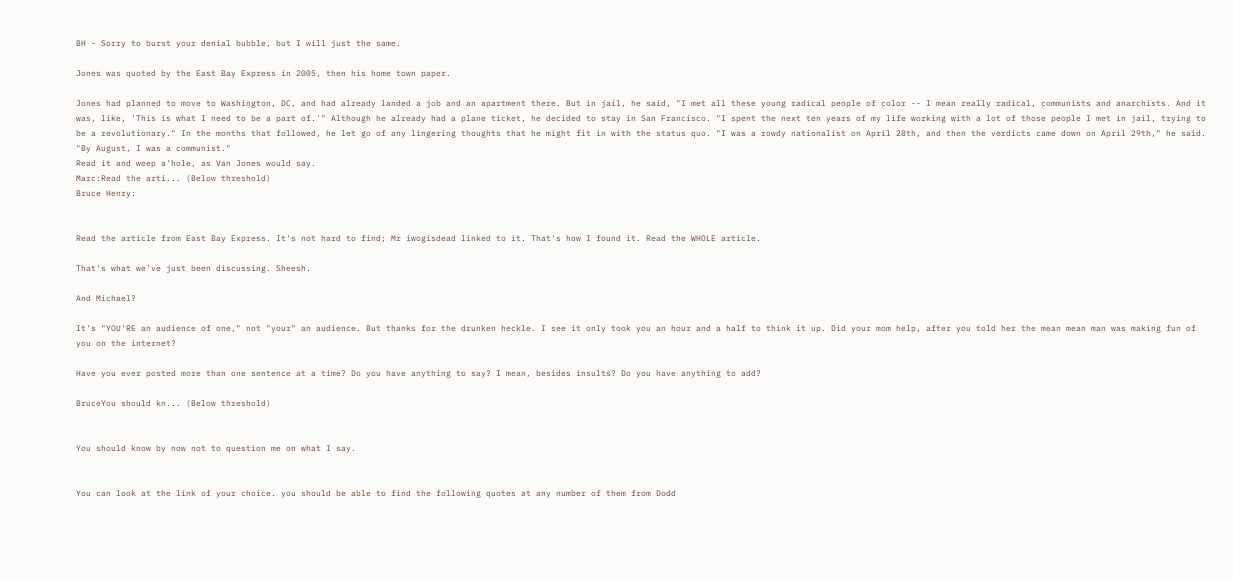BH - Sorry to burst your denial bubble, but I will just the same.

Jones was quoted by the East Bay Express in 2005, then his home town paper.

Jones had planned to move to Washington, DC, and had already landed a job and an apartment there. But in jail, he said, "I met all these young radical people of color -- I mean really radical, communists and anarchists. And it was, like, 'This is what I need to be a part of.'" Although he already had a plane ticket, he decided to stay in San Francisco. "I spent the next ten years of my life working with a lot of those people I met in jail, trying to be a revolutionary." In the months that followed, he let go of any lingering thoughts that he might fit in with the status quo. "I was a rowdy nationalist on April 28th, and then the verdicts came down on April 29th," he said. "By August, I was a communist."
Read it and weep a'hole, as Van Jones would say.
Marc:Read the arti... (Below threshold)
Bruce Henry:


Read the article from East Bay Express. It's not hard to find; Mr iwogisdead linked to it. That's how I found it. Read the WHOLE article.

That's what we've just been discussing. Sheesh.

And Michael?

It's "YOU'RE an audience of one," not "your" an audience. But thanks for the drunken heckle. I see it only took you an hour and a half to think it up. Did your mom help, after you told her the mean mean man was making fun of you on the internet?

Have you ever posted more than one sentence at a time? Do you have anything to say? I mean, besides insults? Do you have anything to add?

BruceYou should kn... (Below threshold)


You should know by now not to question me on what I say.


You can look at the link of your choice. you should be able to find the following quotes at any number of them from Dodd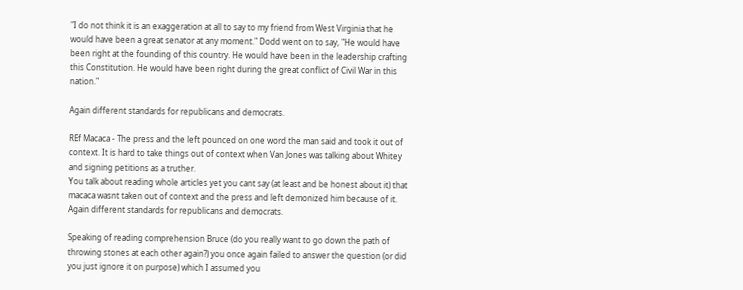"I do not think it is an exaggeration at all to say to my friend from West Virginia that he would have been a great senator at any moment." Dodd went on to say, "He would have been right at the founding of this country. He would have been in the leadership crafting this Constitution. He would have been right during the great conflict of Civil War in this nation."

Again different standards for republicans and democrats.

REf Macaca - The press and the left pounced on one word the man said and took it out of context. It is hard to take things out of context when Van Jones was talking about Whitey and signing petitions as a truther.
You talk about reading whole articles yet you cant say (at least and be honest about it) that macaca wasnt taken out of context and the press and left demonized him because of it. Again different standards for republicans and democrats.

Speaking of reading comprehension Bruce (do you really want to go down the path of throwing stones at each other again?) you once again failed to answer the question (or did you just ignore it on purpose) which I assumed you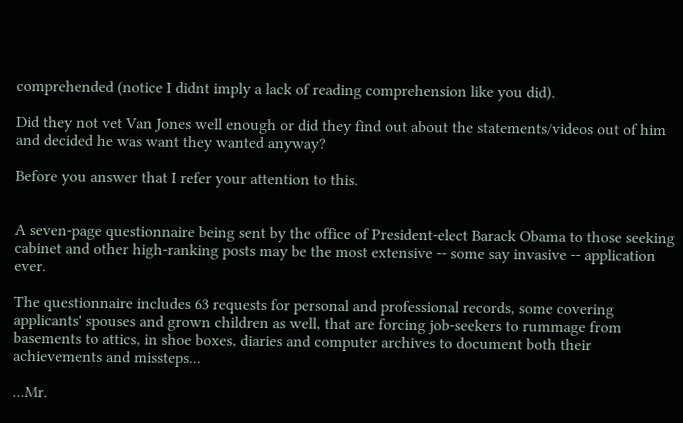comprehended (notice I didnt imply a lack of reading comprehension like you did).

Did they not vet Van Jones well enough or did they find out about the statements/videos out of him and decided he was want they wanted anyway?

Before you answer that I refer your attention to this.


A seven-page questionnaire being sent by the office of President-elect Barack Obama to those seeking cabinet and other high-ranking posts may be the most extensive -- some say invasive -- application ever.

The questionnaire includes 63 requests for personal and professional records, some covering applicants' spouses and grown children as well, that are forcing job-seekers to rummage from basements to attics, in shoe boxes, diaries and computer archives to document both their achievements and missteps...

...Mr.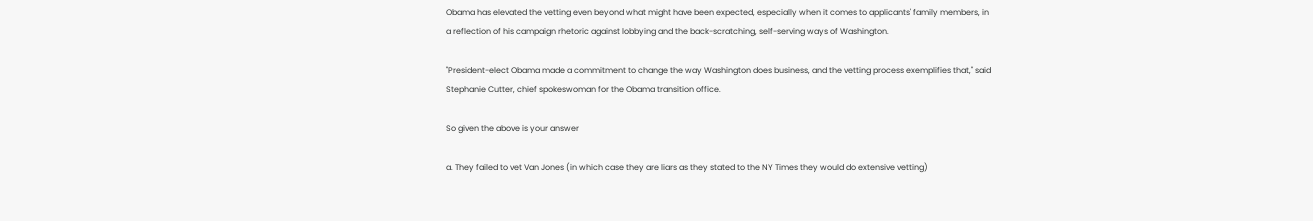Obama has elevated the vetting even beyond what might have been expected, especially when it comes to applicants' family members, in a reflection of his campaign rhetoric against lobbying and the back-scratching, self-serving ways of Washington.

"President-elect Obama made a commitment to change the way Washington does business, and the vetting process exemplifies that," said Stephanie Cutter, chief spokeswoman for the Obama transition office.

So given the above is your answer

a. They failed to vet Van Jones (in which case they are liars as they stated to the NY Times they would do extensive vetting)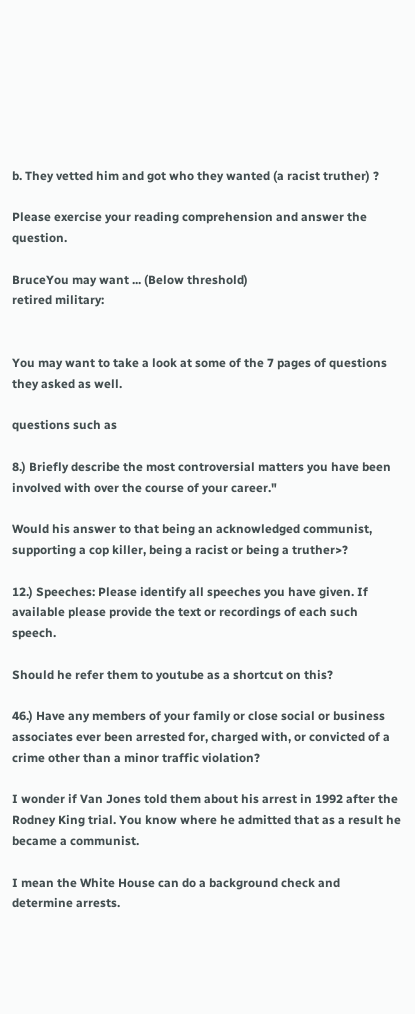b. They vetted him and got who they wanted (a racist truther) ?

Please exercise your reading comprehension and answer the question.

BruceYou may want ... (Below threshold)
retired military:


You may want to take a look at some of the 7 pages of questions they asked as well.

questions such as

8.) Briefly describe the most controversial matters you have been involved with over the course of your career."

Would his answer to that being an acknowledged communist, supporting a cop killer, being a racist or being a truther>?

12.) Speeches: Please identify all speeches you have given. If available please provide the text or recordings of each such speech.

Should he refer them to youtube as a shortcut on this?

46.) Have any members of your family or close social or business associates ever been arrested for, charged with, or convicted of a crime other than a minor traffic violation?

I wonder if Van Jones told them about his arrest in 1992 after the Rodney King trial. You know where he admitted that as a result he became a communist.

I mean the White House can do a background check and determine arrests.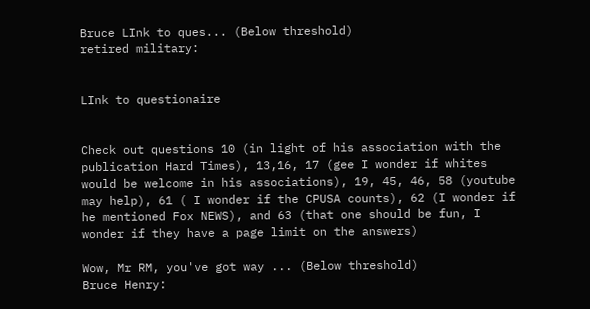Bruce LInk to ques... (Below threshold)
retired military:


LInk to questionaire


Check out questions 10 (in light of his association with the publication Hard Times), 13,16, 17 (gee I wonder if whites would be welcome in his associations), 19, 45, 46, 58 (youtube may help), 61 ( I wonder if the CPUSA counts), 62 (I wonder if he mentioned Fox NEWS), and 63 (that one should be fun, I wonder if they have a page limit on the answers)

Wow, Mr RM, you've got way ... (Below threshold)
Bruce Henry: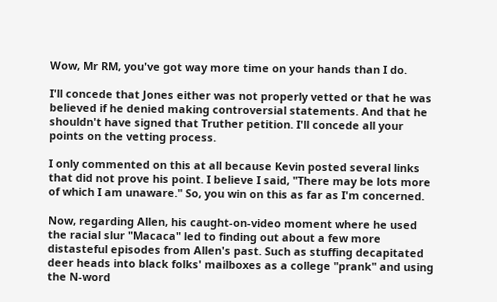Wow, Mr RM, you've got way more time on your hands than I do.

I'll concede that Jones either was not properly vetted or that he was believed if he denied making controversial statements. And that he shouldn't have signed that Truther petition. I'll concede all your points on the vetting process.

I only commented on this at all because Kevin posted several links that did not prove his point. I believe I said, "There may be lots more of which I am unaware." So, you win on this as far as I'm concerned.

Now, regarding Allen, his caught-on-video moment where he used the racial slur "Macaca" led to finding out about a few more distasteful episodes from Allen's past. Such as stuffing decapitated deer heads into black folks' mailboxes as a college "prank" and using the N-word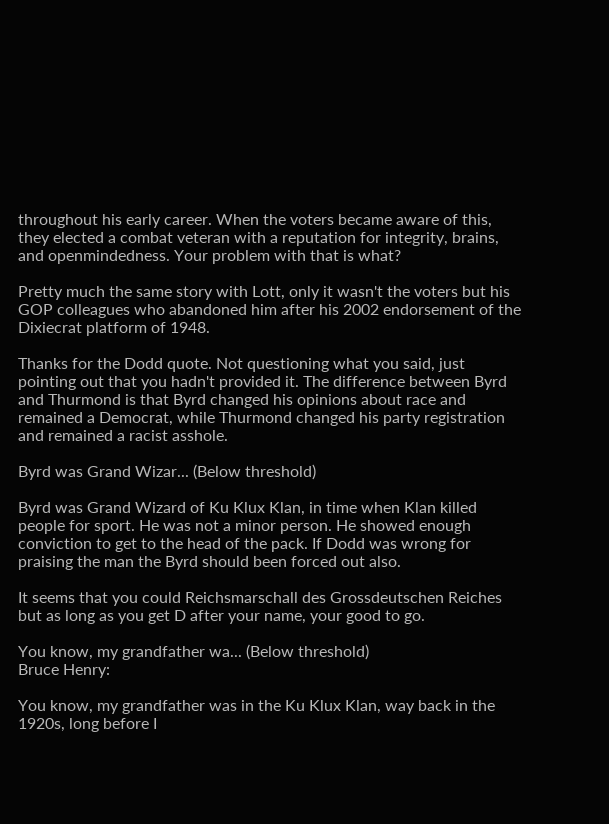throughout his early career. When the voters became aware of this, they elected a combat veteran with a reputation for integrity, brains, and openmindedness. Your problem with that is what?

Pretty much the same story with Lott, only it wasn't the voters but his GOP colleagues who abandoned him after his 2002 endorsement of the Dixiecrat platform of 1948.

Thanks for the Dodd quote. Not questioning what you said, just pointing out that you hadn't provided it. The difference between Byrd and Thurmond is that Byrd changed his opinions about race and remained a Democrat, while Thurmond changed his party registration and remained a racist asshole.

Byrd was Grand Wizar... (Below threshold)

Byrd was Grand Wizard of Ku Klux Klan, in time when Klan killed people for sport. He was not a minor person. He showed enough conviction to get to the head of the pack. If Dodd was wrong for praising the man the Byrd should been forced out also.

It seems that you could Reichsmarschall des Grossdeutschen Reiches but as long as you get D after your name, your good to go.

You know, my grandfather wa... (Below threshold)
Bruce Henry:

You know, my grandfather was in the Ku Klux Klan, way back in the 1920s, long before I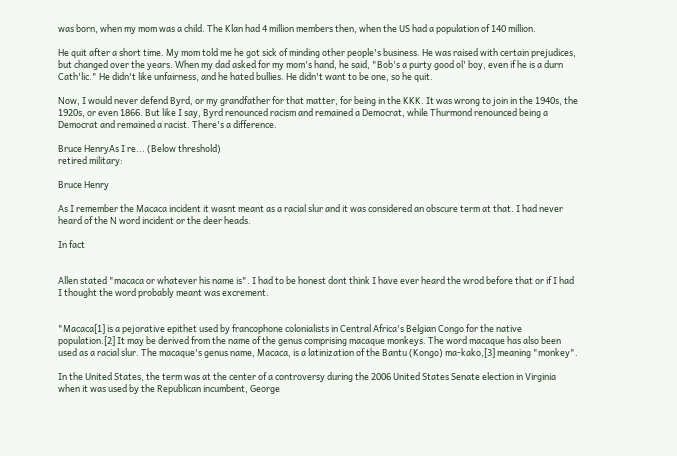was born, when my mom was a child. The Klan had 4 million members then, when the US had a population of 140 million.

He quit after a short time. My mom told me he got sick of minding other people's business. He was raised with certain prejudices, but changed over the years. When my dad asked for my mom's hand, he said, "Bob's a purty good ol' boy, even if he is a durn Cath'lic." He didn't like unfairness, and he hated bullies. He didn't want to be one, so he quit.

Now, I would never defend Byrd, or my grandfather for that matter, for being in the KKK. It was wrong to join in the 1940s, the 1920s, or even 1866. But like I say, Byrd renounced racism and remained a Democrat, while Thurmond renounced being a Democrat and remained a racist. There's a difference.

Bruce HenryAs I re... (Below threshold)
retired military:

Bruce Henry

As I remember the Macaca incident it wasnt meant as a racial slur and it was considered an obscure term at that. I had never heard of the N word incident or the deer heads.

In fact


Allen stated "macaca or whatever his name is". I had to be honest dont think I have ever heard the wrod before that or if I had I thought the word probably meant was excrement.


"Macaca[1] is a pejorative epithet used by francophone colonialists in Central Africa's Belgian Congo for the native population.[2] It may be derived from the name of the genus comprising macaque monkeys. The word macaque has also been used as a racial slur. The macaque's genus name, Macaca, is a latinization of the Bantu (Kongo) ma-kako,[3] meaning "monkey".

In the United States, the term was at the center of a controversy during the 2006 United States Senate election in Virginia when it was used by the Republican incumbent, George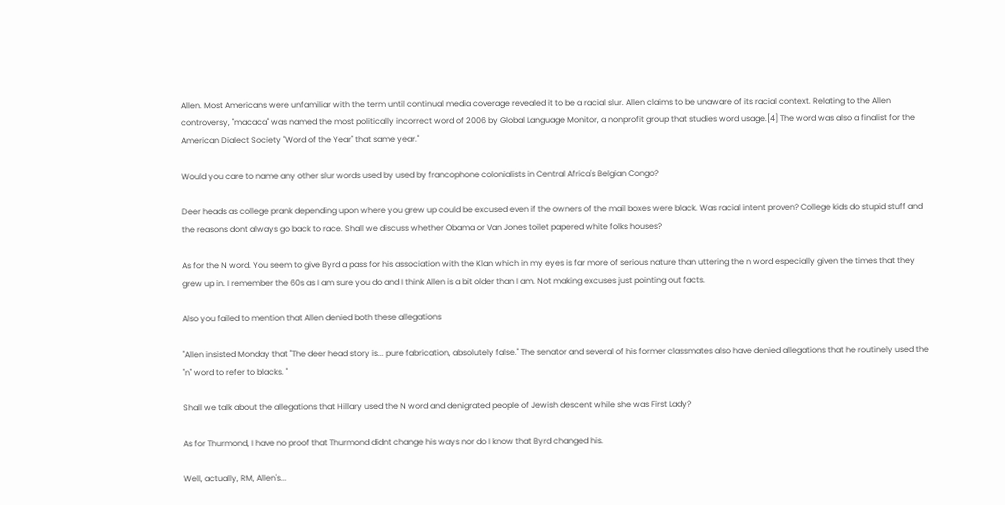Allen. Most Americans were unfamiliar with the term until continual media coverage revealed it to be a racial slur. Allen claims to be unaware of its racial context. Relating to the Allen controversy, "macaca" was named the most politically incorrect word of 2006 by Global Language Monitor, a nonprofit group that studies word usage.[4] The word was also a finalist for the American Dialect Society "Word of the Year" that same year."

Would you care to name any other slur words used by used by francophone colonialists in Central Africa's Belgian Congo?

Deer heads as college prank depending upon where you grew up could be excused even if the owners of the mail boxes were black. Was racial intent proven? College kids do stupid stuff and the reasons dont always go back to race. Shall we discuss whether Obama or Van Jones toilet papered white folks houses?

As for the N word. You seem to give Byrd a pass for his association with the Klan which in my eyes is far more of serious nature than uttering the n word especially given the times that they grew up in. I remember the 60s as I am sure you do and I think Allen is a bit older than I am. Not making excuses just pointing out facts.

Also you failed to mention that Allen denied both these allegations

"Allen insisted Monday that "The deer head story is... pure fabrication, absolutely false." The senator and several of his former classmates also have denied allegations that he routinely used the "n" word to refer to blacks. "

Shall we talk about the allegations that Hillary used the N word and denigrated people of Jewish descent while she was First Lady?

As for Thurmond, I have no proof that Thurmond didnt change his ways nor do I know that Byrd changed his.

Well, actually, RM, Allen's...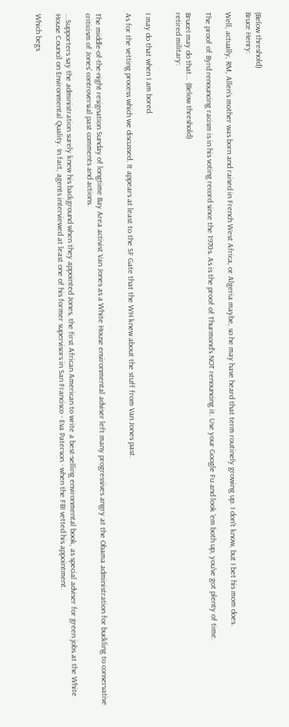(Below threshold)
Bruce Henry:

Well, actually, RM, Allen's mother was born and raised in French West Africa, or Algeria maybe, so he may have heard that term routinely growing up. I don't know, but I bet his mom does.

The proof of Byrd renouncing racism is in his voting record since the 1970s. As is the proof of Thurmond's NOT renouncing it. Use your Google Fu and look 'em both up, you've got plenty of time.

BruceI may do that... (Below threshold)
retired military:


I may do that when I am bored.

As for the vetting process which we discussed. It appears at least to the SF Gate that the WH knew about the stuff from Van Jones past.


The middle-of-the-night resignation Sunday of longtime Bay Area activist Van Jones as a White House environmental adviser left many progressives angry at the Obama administration for buckling to conservative criticism of Jones' controversial past comments and actions.

...Supporters say the administration surely knew his background when they appointed Jones, the first African American to write a best-selling environmental book, as special adviser for green jobs at the White House Council on Environmental Quality. In fact, agents interviewed at least one of his former supervisors in San Francisco - Eva Paterson - when the FBI vetted his appointment.

Which begs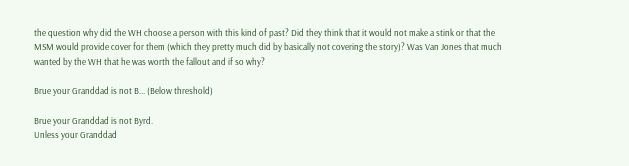the question why did the WH choose a person with this kind of past? Did they think that it would not make a stink or that the MSM would provide cover for them (which they pretty much did by basically not covering the story)? Was Van Jones that much wanted by the WH that he was worth the fallout and if so why?

Brue your Granddad is not B... (Below threshold)

Brue your Granddad is not Byrd.
Unless your Granddad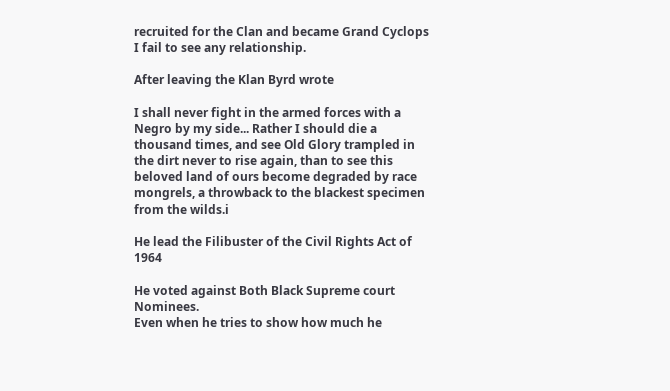recruited for the Clan and became Grand Cyclops I fail to see any relationship.

After leaving the Klan Byrd wrote

I shall never fight in the armed forces with a Negro by my side... Rather I should die a thousand times, and see Old Glory trampled in the dirt never to rise again, than to see this beloved land of ours become degraded by race mongrels, a throwback to the blackest specimen from the wilds.i

He lead the Filibuster of the Civil Rights Act of 1964

He voted against Both Black Supreme court Nominees.
Even when he tries to show how much he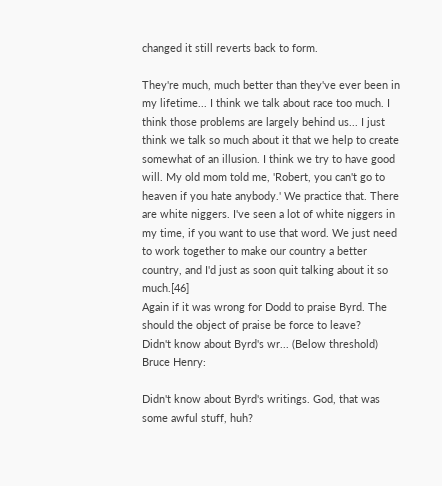changed it still reverts back to form.

They're much, much better than they've ever been in my lifetime... I think we talk about race too much. I think those problems are largely behind us... I just think we talk so much about it that we help to create somewhat of an illusion. I think we try to have good will. My old mom told me, 'Robert, you can't go to heaven if you hate anybody.' We practice that. There are white niggers. I've seen a lot of white niggers in my time, if you want to use that word. We just need to work together to make our country a better country, and I'd just as soon quit talking about it so much.[46]
Again if it was wrong for Dodd to praise Byrd. The should the object of praise be force to leave?
Didn't know about Byrd's wr... (Below threshold)
Bruce Henry:

Didn't know about Byrd's writings. God, that was some awful stuff, huh?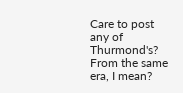Care to post any of Thurmond's? From the same era, I mean?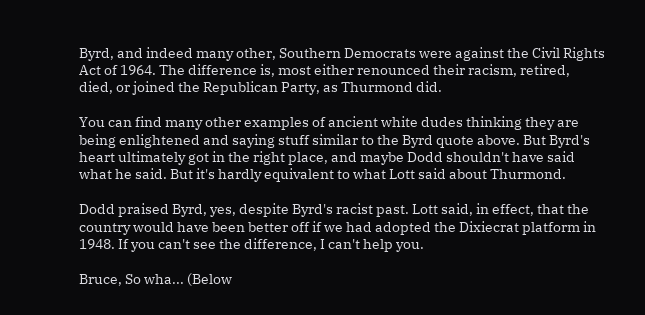Byrd, and indeed many other, Southern Democrats were against the Civil Rights Act of 1964. The difference is, most either renounced their racism, retired, died, or joined the Republican Party, as Thurmond did.

You can find many other examples of ancient white dudes thinking they are being enlightened and saying stuff similar to the Byrd quote above. But Byrd's heart ultimately got in the right place, and maybe Dodd shouldn't have said what he said. But it's hardly equivalent to what Lott said about Thurmond.

Dodd praised Byrd, yes, despite Byrd's racist past. Lott said, in effect, that the country would have been better off if we had adopted the Dixiecrat platform in 1948. If you can't see the difference, I can't help you.

Bruce, So wha... (Below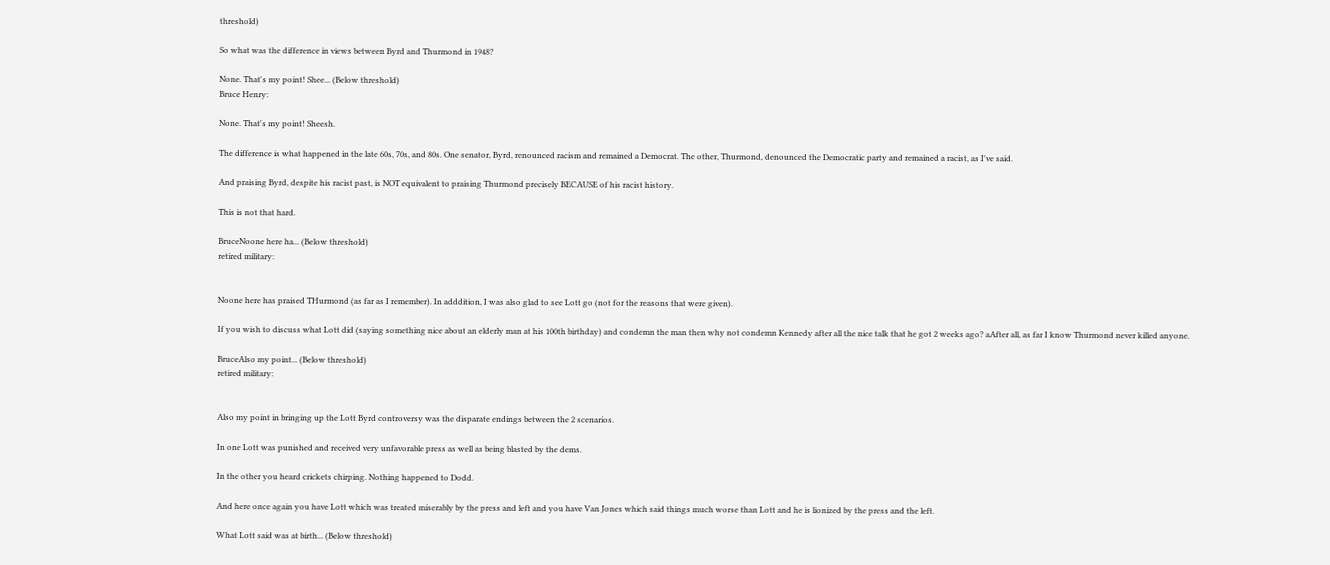threshold)

So what was the difference in views between Byrd and Thurmond in 1948?

None. That's my point! Shee... (Below threshold)
Bruce Henry:

None. That's my point! Sheesh.

The difference is what happened in the late 60s, 70s, and 80s. One senator, Byrd, renounced racism and remained a Democrat. The other, Thurmond, denounced the Democratic party and remained a racist, as I've said.

And praising Byrd, despite his racist past, is NOT equivalent to praising Thurmond precisely BECAUSE of his racist history.

This is not that hard.

BruceNoone here ha... (Below threshold)
retired military:


Noone here has praised THurmond (as far as I remember). In adddition, I was also glad to see Lott go (not for the reasons that were given).

If you wish to discuss what Lott did (saying something nice about an elderly man at his 100th birthday) and condemn the man then why not condemn Kennedy after all the nice talk that he got 2 weeks ago? aAfter all, as far I know Thurmond never killed anyone.

BruceAlso my point... (Below threshold)
retired military:


Also my point in bringing up the Lott Byrd controversy was the disparate endings between the 2 scenarios.

In one Lott was punished and received very unfavorable press as well as being blasted by the dems.

In the other you heard crickets chirping. Nothing happened to Dodd.

And here once again you have Lott which was treated miserably by the press and left and you have Van Jones which said things much worse than Lott and he is lionized by the press and the left.

What Lott said was at birth... (Below threshold)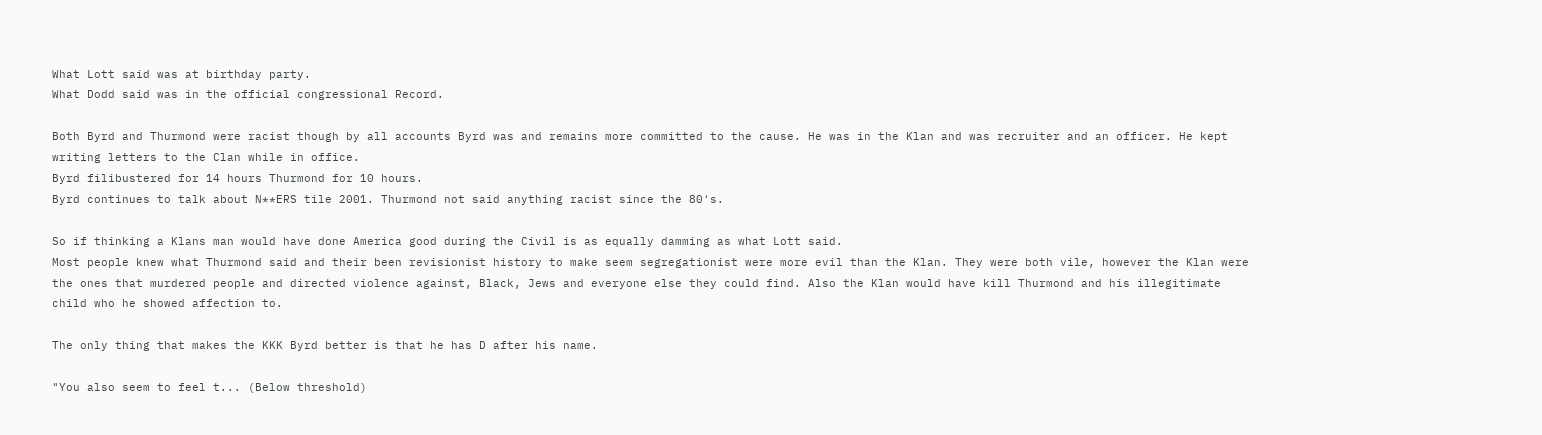What Lott said was at birthday party.
What Dodd said was in the official congressional Record.

Both Byrd and Thurmond were racist though by all accounts Byrd was and remains more committed to the cause. He was in the Klan and was recruiter and an officer. He kept writing letters to the Clan while in office.
Byrd filibustered for 14 hours Thurmond for 10 hours.
Byrd continues to talk about N**ERS tile 2001. Thurmond not said anything racist since the 80's.

So if thinking a Klans man would have done America good during the Civil is as equally damming as what Lott said.
Most people knew what Thurmond said and their been revisionist history to make seem segregationist were more evil than the Klan. They were both vile, however the Klan were the ones that murdered people and directed violence against, Black, Jews and everyone else they could find. Also the Klan would have kill Thurmond and his illegitimate child who he showed affection to.

The only thing that makes the KKK Byrd better is that he has D after his name.

"You also seem to feel t... (Below threshold)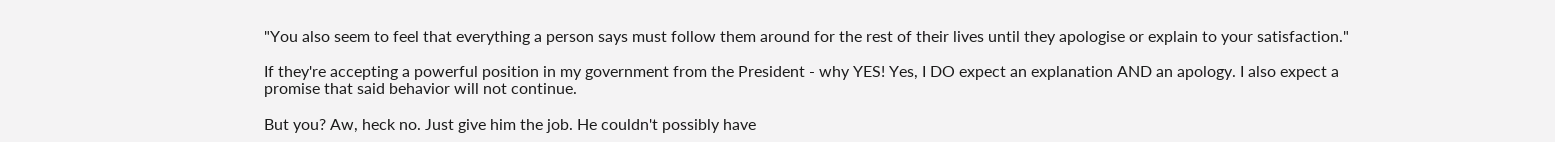"You also seem to feel that everything a person says must follow them around for the rest of their lives until they apologise or explain to your satisfaction."

If they're accepting a powerful position in my government from the President - why YES! Yes, I DO expect an explanation AND an apology. I also expect a promise that said behavior will not continue.

But you? Aw, heck no. Just give him the job. He couldn't possibly have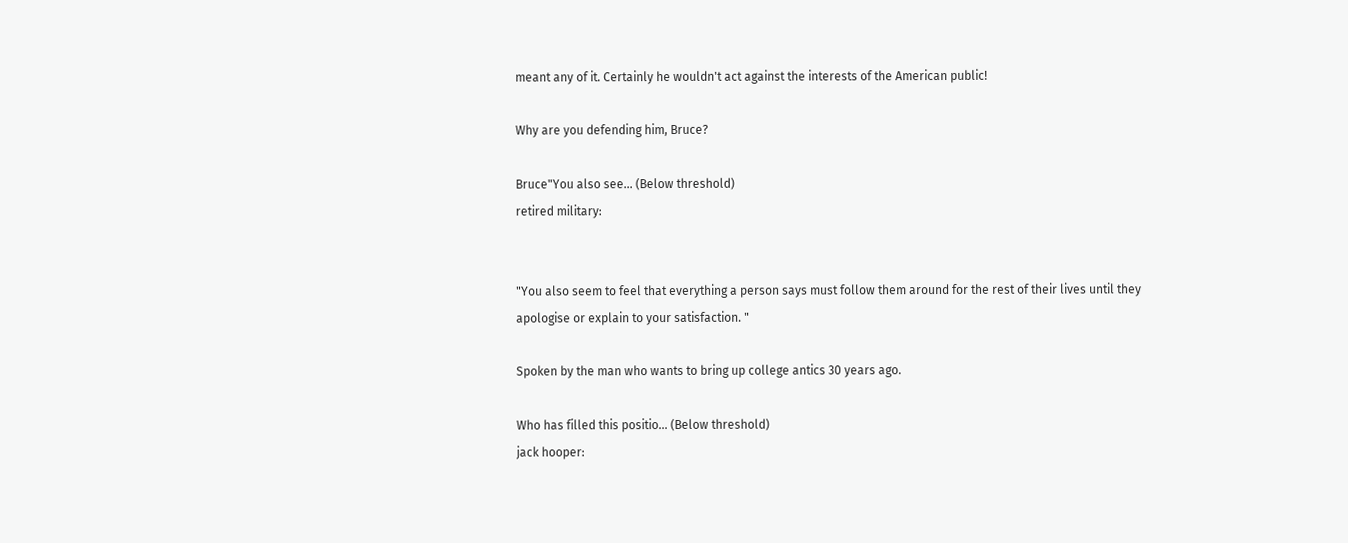meant any of it. Certainly he wouldn't act against the interests of the American public!

Why are you defending him, Bruce?

Bruce"You also see... (Below threshold)
retired military:


"You also seem to feel that everything a person says must follow them around for the rest of their lives until they apologise or explain to your satisfaction. "

Spoken by the man who wants to bring up college antics 30 years ago.

Who has filled this positio... (Below threshold)
jack hooper: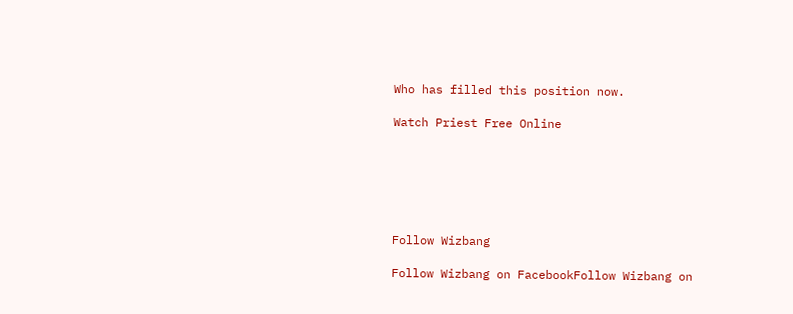Who has filled this position now.

Watch Priest Free Online






Follow Wizbang

Follow Wizbang on FacebookFollow Wizbang on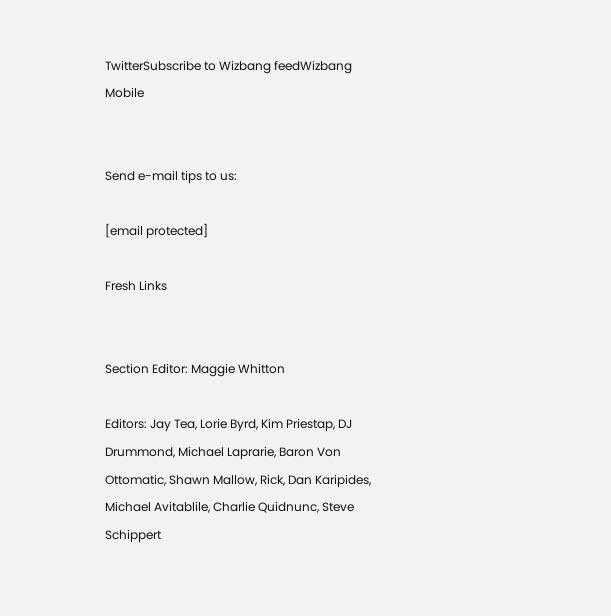TwitterSubscribe to Wizbang feedWizbang Mobile


Send e-mail tips to us:

[email protected]

Fresh Links


Section Editor: Maggie Whitton

Editors: Jay Tea, Lorie Byrd, Kim Priestap, DJ Drummond, Michael Laprarie, Baron Von Ottomatic, Shawn Mallow, Rick, Dan Karipides, Michael Avitablile, Charlie Quidnunc, Steve Schippert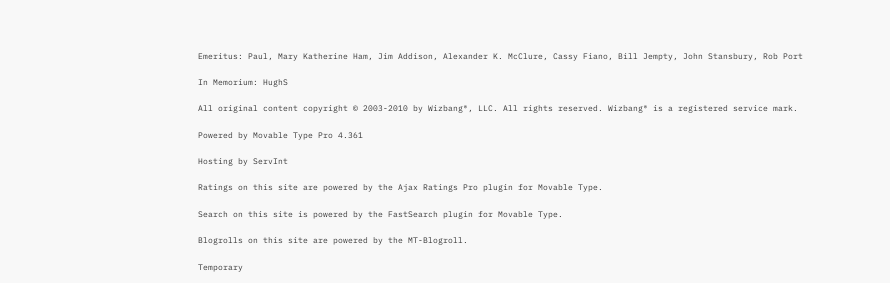Emeritus: Paul, Mary Katherine Ham, Jim Addison, Alexander K. McClure, Cassy Fiano, Bill Jempty, John Stansbury, Rob Port

In Memorium: HughS

All original content copyright © 2003-2010 by Wizbang®, LLC. All rights reserved. Wizbang® is a registered service mark.

Powered by Movable Type Pro 4.361

Hosting by ServInt

Ratings on this site are powered by the Ajax Ratings Pro plugin for Movable Type.

Search on this site is powered by the FastSearch plugin for Movable Type.

Blogrolls on this site are powered by the MT-Blogroll.

Temporary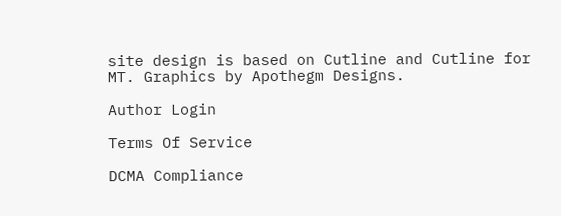site design is based on Cutline and Cutline for MT. Graphics by Apothegm Designs.

Author Login

Terms Of Service

DCMA Compliance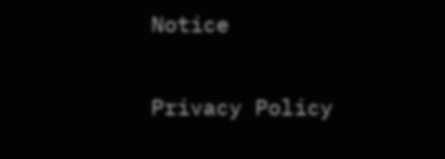Notice

Privacy Policy